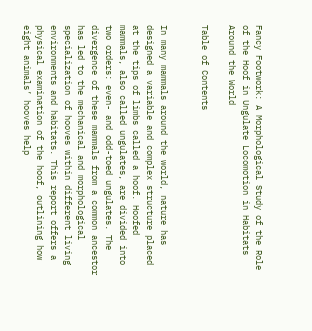Fancy Footwork: A Morphological Study of the Role of the Hoof in Ungulate Locomotion in Habitats Around the World

Table of Contents


In many mammals around the world, nature has designed a variable and complex structure placed at the tips of limbs called a hoof. Hoofed mammals, also called ungulates, are divided into two orders: even- and odd-toed ungulates. The divergence of these mammals from a common ancestor has led to the mechanical and morphological specialization of hooves within different living environments and habitats. This report offers a physical examination of the hoof, outlining how eight animals’ hooves help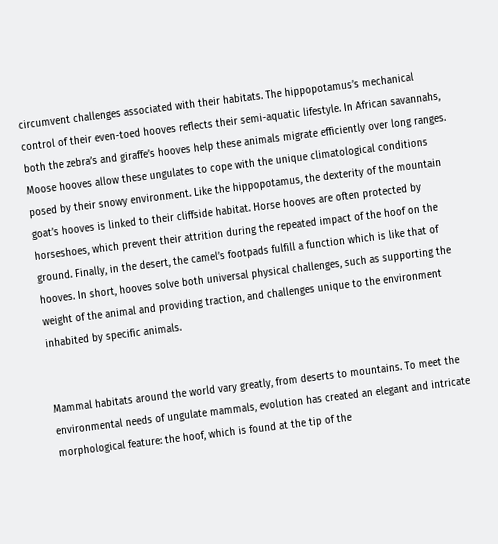circumvent challenges associated with their habitats. The hippopotamus’s mechanical control of their even-toed hooves reflects their semi-aquatic lifestyle. In African savannahs, both the zebra’s and giraffe’s hooves help these animals migrate efficiently over long ranges. Moose hooves allow these ungulates to cope with the unique climatological conditions posed by their snowy environment. Like the hippopotamus, the dexterity of the mountain goat’s hooves is linked to their cliffside habitat. Horse hooves are often protected by horseshoes, which prevent their attrition during the repeated impact of the hoof on the ground. Finally, in the desert, the camel’s footpads fulfill a function which is like that of hooves. In short, hooves solve both universal physical challenges, such as supporting the weight of the animal and providing traction, and challenges unique to the environment inhabited by specific animals.


Mammal habitats around the world vary greatly, from deserts to mountains. To meet the environmental needs of ungulate mammals, evolution has created an elegant and intricate morphological feature: the hoof, which is found at the tip of the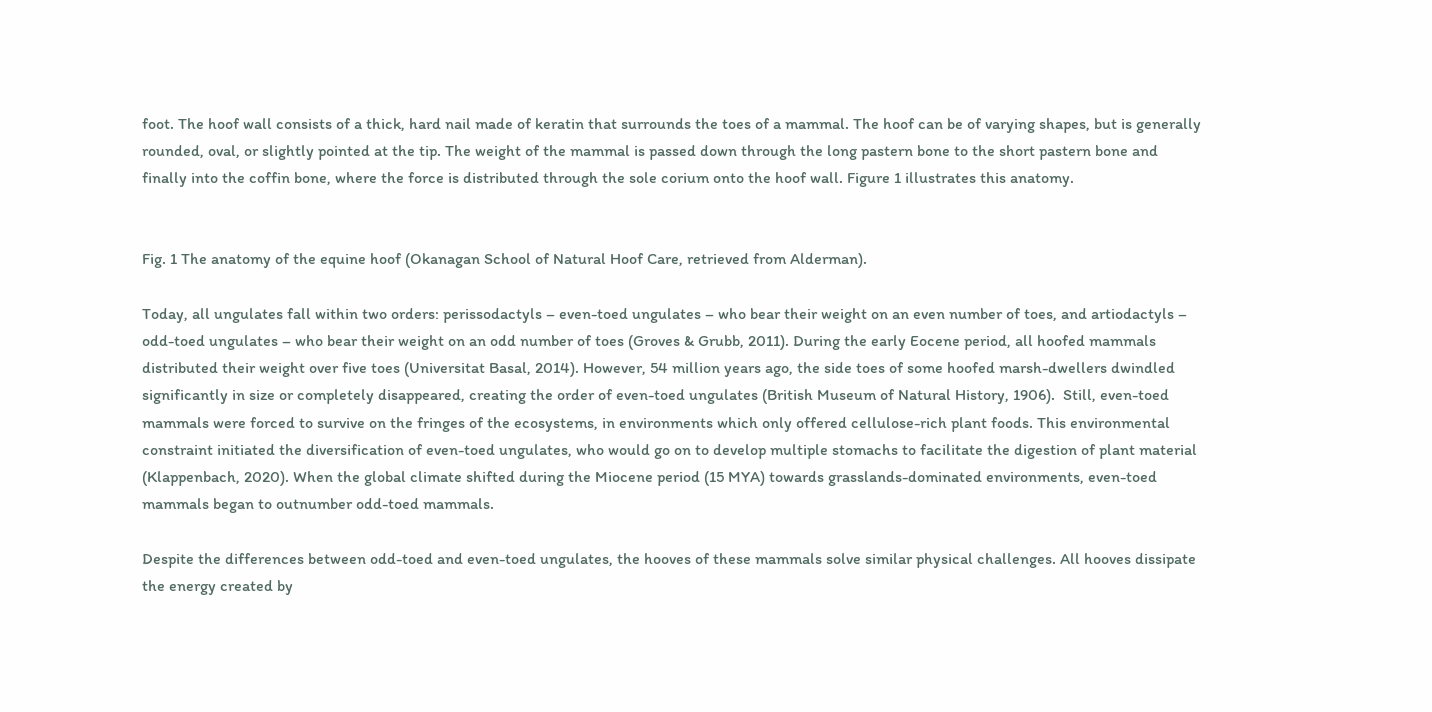foot. The hoof wall consists of a thick, hard nail made of keratin that surrounds the toes of a mammal. The hoof can be of varying shapes, but is generally rounded, oval, or slightly pointed at the tip. The weight of the mammal is passed down through the long pastern bone to the short pastern bone and finally into the coffin bone, where the force is distributed through the sole corium onto the hoof wall. Figure 1 illustrates this anatomy.


Fig. 1 The anatomy of the equine hoof (Okanagan School of Natural Hoof Care, retrieved from Alderman).

Today, all ungulates fall within two orders: perissodactyls – even-toed ungulates – who bear their weight on an even number of toes, and artiodactyls – odd-toed ungulates – who bear their weight on an odd number of toes (Groves & Grubb, 2011). During the early Eocene period, all hoofed mammals distributed their weight over five toes (Universitat Basal, 2014). However, 54 million years ago, the side toes of some hoofed marsh-dwellers dwindled significantly in size or completely disappeared, creating the order of even-toed ungulates (British Museum of Natural History, 1906).  Still, even-toed mammals were forced to survive on the fringes of the ecosystems, in environments which only offered cellulose-rich plant foods. This environmental constraint initiated the diversification of even-toed ungulates, who would go on to develop multiple stomachs to facilitate the digestion of plant material (Klappenbach, 2020). When the global climate shifted during the Miocene period (15 MYA) towards grasslands-dominated environments, even-toed mammals began to outnumber odd-toed mammals.

Despite the differences between odd-toed and even-toed ungulates, the hooves of these mammals solve similar physical challenges. All hooves dissipate the energy created by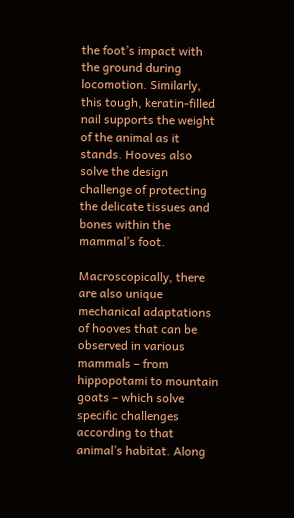the foot’s impact with the ground during locomotion. Similarly, this tough, keratin-filled nail supports the weight of the animal as it stands. Hooves also solve the design challenge of protecting the delicate tissues and bones within the mammal’s foot.

Macroscopically, there are also unique mechanical adaptations of hooves that can be observed in various mammals – from hippopotami to mountain goats – which solve specific challenges according to that animal’s habitat. Along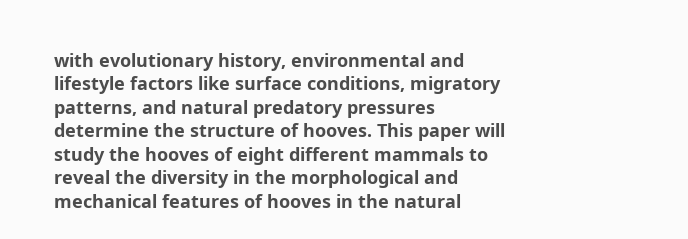with evolutionary history, environmental and lifestyle factors like surface conditions, migratory patterns, and natural predatory pressures determine the structure of hooves. This paper will study the hooves of eight different mammals to reveal the diversity in the morphological and mechanical features of hooves in the natural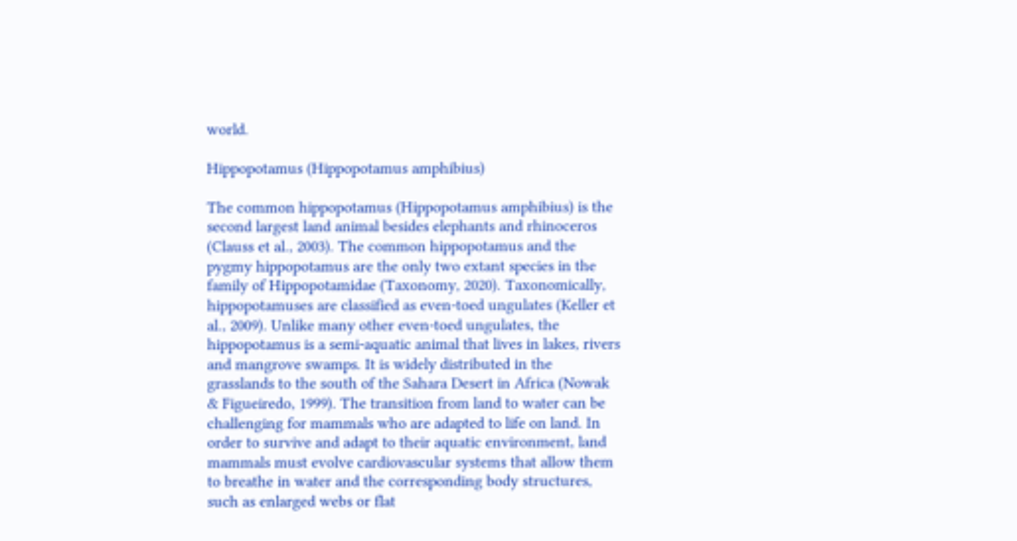world.

Hippopotamus (Hippopotamus amphibius)

The common hippopotamus (Hippopotamus amphibius) is the second largest land animal besides elephants and rhinoceros (Clauss et al., 2003). The common hippopotamus and the pygmy hippopotamus are the only two extant species in the family of Hippopotamidae (Taxonomy, 2020). Taxonomically, hippopotamuses are classified as even-toed ungulates (Keller et al., 2009). Unlike many other even-toed ungulates, the hippopotamus is a semi-aquatic animal that lives in lakes, rivers and mangrove swamps. It is widely distributed in the grasslands to the south of the Sahara Desert in Africa (Nowak & Figueiredo, 1999). The transition from land to water can be challenging for mammals who are adapted to life on land. In order to survive and adapt to their aquatic environment, land mammals must evolve cardiovascular systems that allow them to breathe in water and the corresponding body structures, such as enlarged webs or flat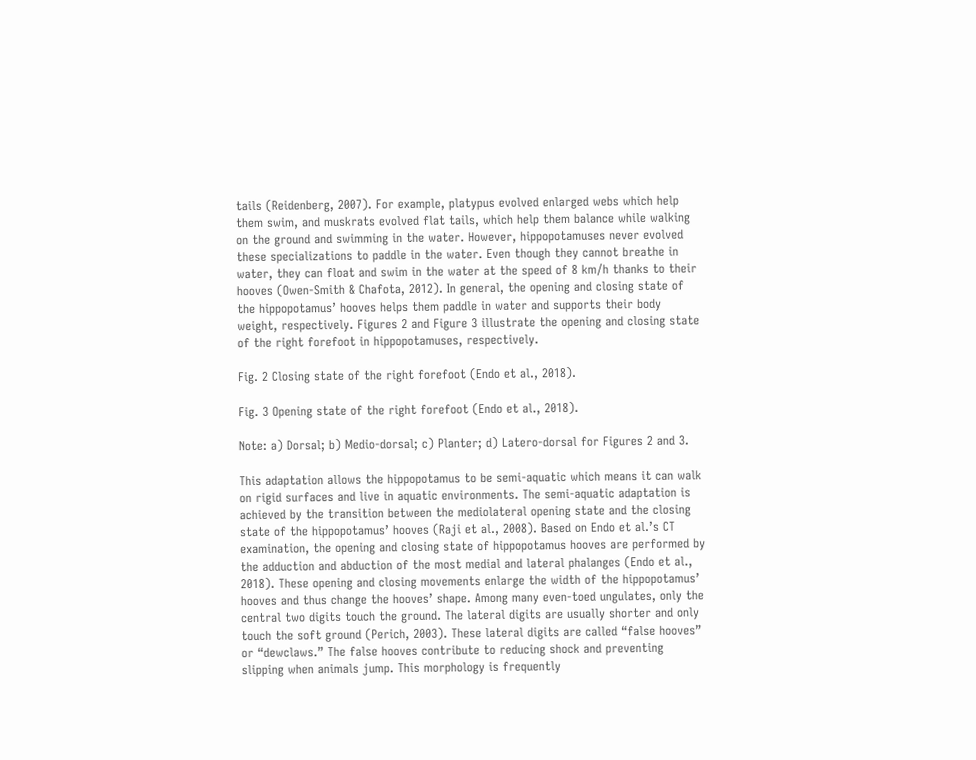tails (Reidenberg, 2007). For example, platypus evolved enlarged webs which help them swim, and muskrats evolved flat tails, which help them balance while walking on the ground and swimming in the water. However, hippopotamuses never evolved these specializations to paddle in the water. Even though they cannot breathe in water, they can float and swim in the water at the speed of 8 km/h thanks to their hooves (Owen-Smith & Chafota, 2012). In general, the opening and closing state of the hippopotamus’ hooves helps them paddle in water and supports their body weight, respectively. Figures 2 and Figure 3 illustrate the opening and closing state of the right forefoot in hippopotamuses, respectively.

Fig. 2 Closing state of the right forefoot (Endo et al., 2018).

Fig. 3 Opening state of the right forefoot (Endo et al., 2018).

Note: a) Dorsal; b) Medio-dorsal; c) Planter; d) Latero-dorsal for Figures 2 and 3.

This adaptation allows the hippopotamus to be semi-aquatic which means it can walk on rigid surfaces and live in aquatic environments. The semi-aquatic adaptation is achieved by the transition between the mediolateral opening state and the closing state of the hippopotamus’ hooves (Raji et al., 2008). Based on Endo et al.’s CT examination, the opening and closing state of hippopotamus hooves are performed by the adduction and abduction of the most medial and lateral phalanges (Endo et al., 2018). These opening and closing movements enlarge the width of the hippopotamus’ hooves and thus change the hooves’ shape. Among many even-toed ungulates, only the central two digits touch the ground. The lateral digits are usually shorter and only touch the soft ground (Perich, 2003). These lateral digits are called “false hooves” or “dewclaws.” The false hooves contribute to reducing shock and preventing slipping when animals jump. This morphology is frequently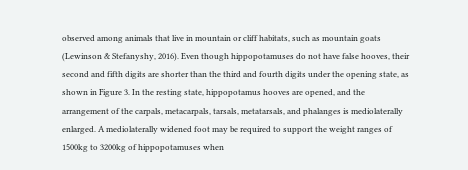observed among animals that live in mountain or cliff habitats, such as mountain goats (Lewinson & Stefanyshy, 2016). Even though hippopotamuses do not have false hooves, their second and fifth digits are shorter than the third and fourth digits under the opening state, as shown in Figure 3. In the resting state, hippopotamus hooves are opened, and the arrangement of the carpals, metacarpals, tarsals, metatarsals, and phalanges is mediolaterally enlarged. A mediolaterally widened foot may be required to support the weight ranges of 1500kg to 3200kg of hippopotamuses when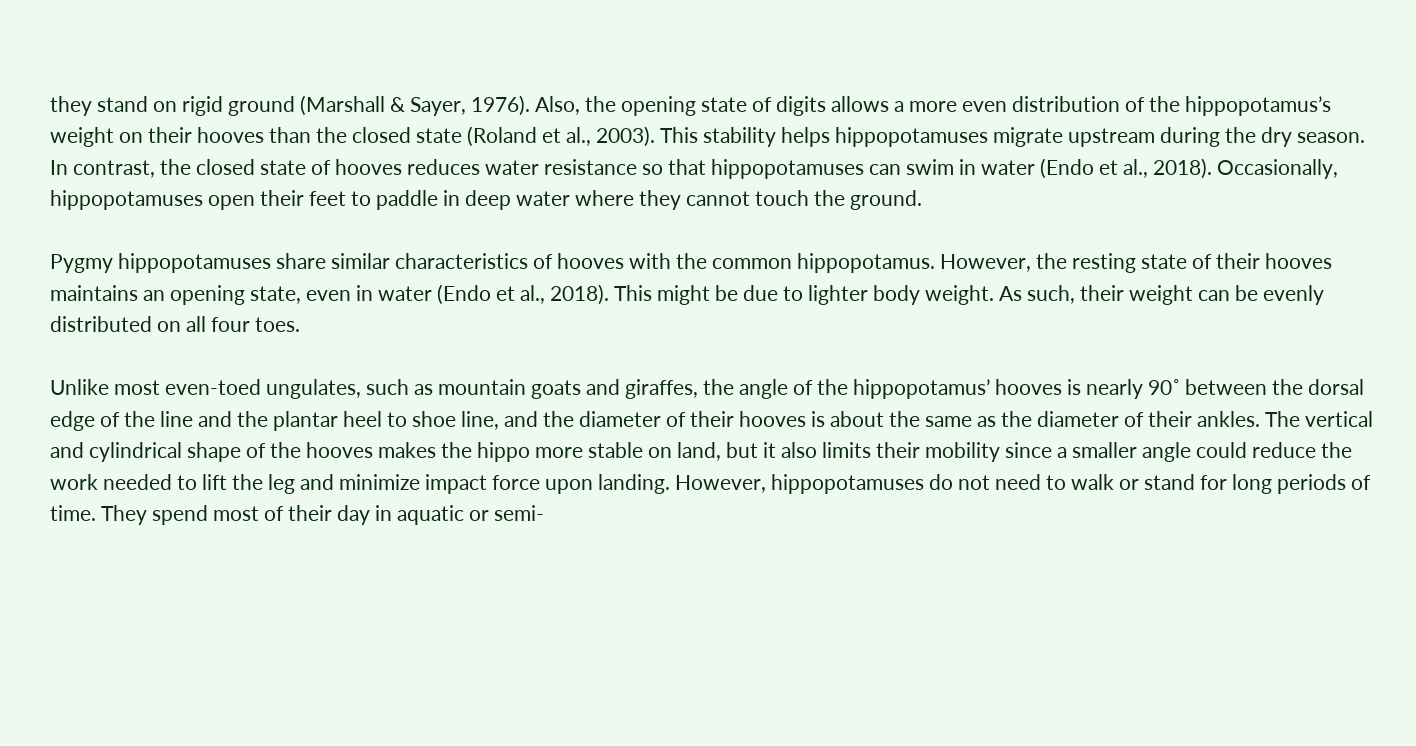they stand on rigid ground (Marshall & Sayer, 1976). Also, the opening state of digits allows a more even distribution of the hippopotamus’s weight on their hooves than the closed state (Roland et al., 2003). This stability helps hippopotamuses migrate upstream during the dry season. In contrast, the closed state of hooves reduces water resistance so that hippopotamuses can swim in water (Endo et al., 2018). Occasionally, hippopotamuses open their feet to paddle in deep water where they cannot touch the ground.

Pygmy hippopotamuses share similar characteristics of hooves with the common hippopotamus. However, the resting state of their hooves maintains an opening state, even in water (Endo et al., 2018). This might be due to lighter body weight. As such, their weight can be evenly distributed on all four toes.

Unlike most even-toed ungulates, such as mountain goats and giraffes, the angle of the hippopotamus’ hooves is nearly 90˚ between the dorsal edge of the line and the plantar heel to shoe line, and the diameter of their hooves is about the same as the diameter of their ankles. The vertical and cylindrical shape of the hooves makes the hippo more stable on land, but it also limits their mobility since a smaller angle could reduce the work needed to lift the leg and minimize impact force upon landing. However, hippopotamuses do not need to walk or stand for long periods of time. They spend most of their day in aquatic or semi-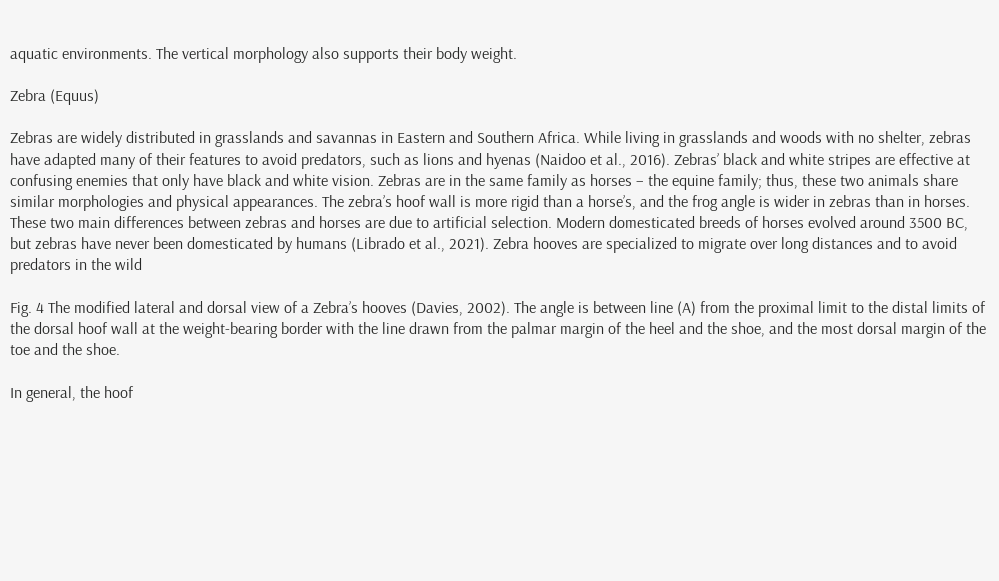aquatic environments. The vertical morphology also supports their body weight.

Zebra (Equus)

Zebras are widely distributed in grasslands and savannas in Eastern and Southern Africa. While living in grasslands and woods with no shelter, zebras have adapted many of their features to avoid predators, such as lions and hyenas (Naidoo et al., 2016). Zebras’ black and white stripes are effective at confusing enemies that only have black and white vision. Zebras are in the same family as horses – the equine family; thus, these two animals share similar morphologies and physical appearances. The zebra’s hoof wall is more rigid than a horse’s, and the frog angle is wider in zebras than in horses. These two main differences between zebras and horses are due to artificial selection. Modern domesticated breeds of horses evolved around 3500 BC, but zebras have never been domesticated by humans (Librado et al., 2021). Zebra hooves are specialized to migrate over long distances and to avoid predators in the wild

Fig. 4 The modified lateral and dorsal view of a Zebra’s hooves (Davies, 2002). The angle is between line (A) from the proximal limit to the distal limits of the dorsal hoof wall at the weight-bearing border with the line drawn from the palmar margin of the heel and the shoe, and the most dorsal margin of the toe and the shoe.

In general, the hoof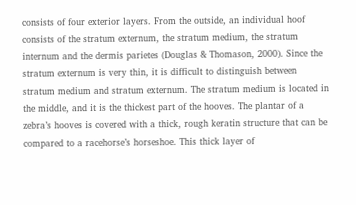consists of four exterior layers. From the outside, an individual hoof consists of the stratum externum, the stratum medium, the stratum internum and the dermis parietes (Douglas & Thomason, 2000). Since the stratum externum is very thin, it is difficult to distinguish between stratum medium and stratum externum. The stratum medium is located in the middle, and it is the thickest part of the hooves. The plantar of a zebra’s hooves is covered with a thick, rough keratin structure that can be compared to a racehorse’s horseshoe. This thick layer of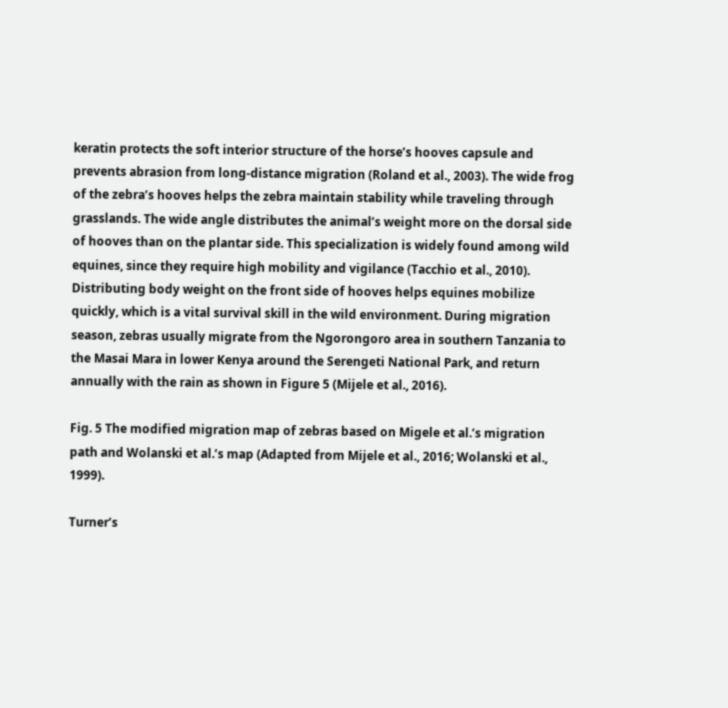keratin protects the soft interior structure of the horse’s hooves capsule and prevents abrasion from long-distance migration (Roland et al., 2003). The wide frog of the zebra’s hooves helps the zebra maintain stability while traveling through grasslands. The wide angle distributes the animal’s weight more on the dorsal side of hooves than on the plantar side. This specialization is widely found among wild equines, since they require high mobility and vigilance (Tacchio et al., 2010). Distributing body weight on the front side of hooves helps equines mobilize quickly, which is a vital survival skill in the wild environment. During migration season, zebras usually migrate from the Ngorongoro area in southern Tanzania to the Masai Mara in lower Kenya around the Serengeti National Park, and return annually with the rain as shown in Figure 5 (Mijele et al., 2016).

Fig. 5 The modified migration map of zebras based on Migele et al.’s migration path and Wolanski et al.’s map (Adapted from Mijele et al., 2016; Wolanski et al., 1999).

Turner’s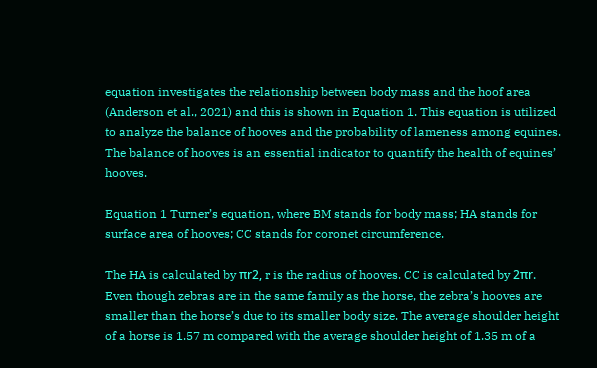equation investigates the relationship between body mass and the hoof area (Anderson et al., 2021) and this is shown in Equation 1. This equation is utilized to analyze the balance of hooves and the probability of lameness among equines. The balance of hooves is an essential indicator to quantify the health of equines’ hooves.

Equation 1 Turner’s equation, where BM stands for body mass; HA stands for surface area of hooves; CC stands for coronet circumference.

The HA is calculated by πr2, r is the radius of hooves. CC is calculated by 2πr. Even though zebras are in the same family as the horse, the zebra’s hooves are smaller than the horse’s due to its smaller body size. The average shoulder height of a horse is 1.57 m compared with the average shoulder height of 1.35 m of a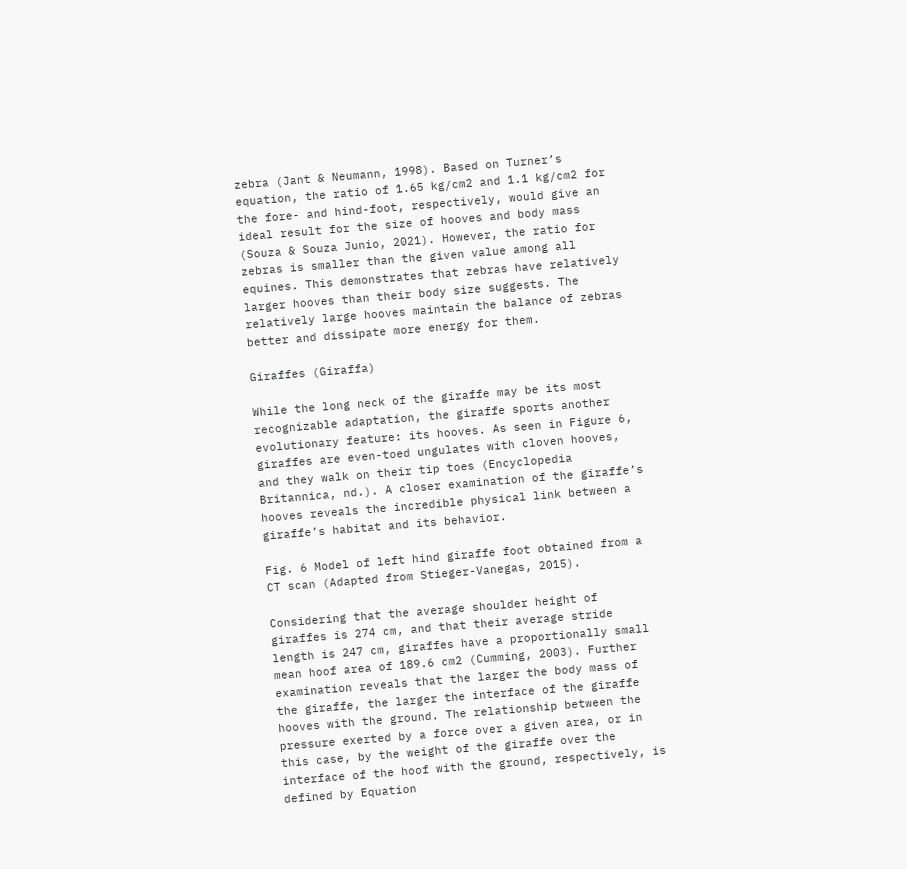zebra (Jant & Neumann, 1998). Based on Turner’s equation, the ratio of 1.65 kg/cm2 and 1.1 kg/cm2 for the fore- and hind-foot, respectively, would give an ideal result for the size of hooves and body mass (Souza & Souza Junio, 2021). However, the ratio for zebras is smaller than the given value among all equines. This demonstrates that zebras have relatively larger hooves than their body size suggests. The relatively large hooves maintain the balance of zebras better and dissipate more energy for them.

Giraffes (Giraffa)

While the long neck of the giraffe may be its most recognizable adaptation, the giraffe sports another evolutionary feature: its hooves. As seen in Figure 6, giraffes are even-toed ungulates with cloven hooves, and they walk on their tip toes (Encyclopedia Britannica, nd.). A closer examination of the giraffe’s hooves reveals the incredible physical link between a giraffe’s habitat and its behavior.

Fig. 6 Model of left hind giraffe foot obtained from a CT scan (Adapted from Stieger-Vanegas, 2015).

Considering that the average shoulder height of giraffes is 274 cm, and that their average stride length is 247 cm, giraffes have a proportionally small mean hoof area of 189.6 cm2 (Cumming, 2003). Further examination reveals that the larger the body mass of the giraffe, the larger the interface of the giraffe hooves with the ground. The relationship between the pressure exerted by a force over a given area, or in this case, by the weight of the giraffe over the interface of the hoof with the ground, respectively, is defined by Equation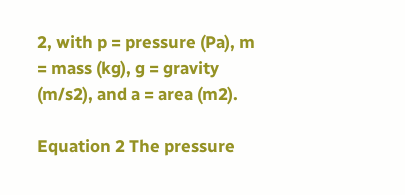2, with p = pressure (Pa), m = mass (kg), g = gravity (m/s2), and a = area (m2).

Equation 2 The pressure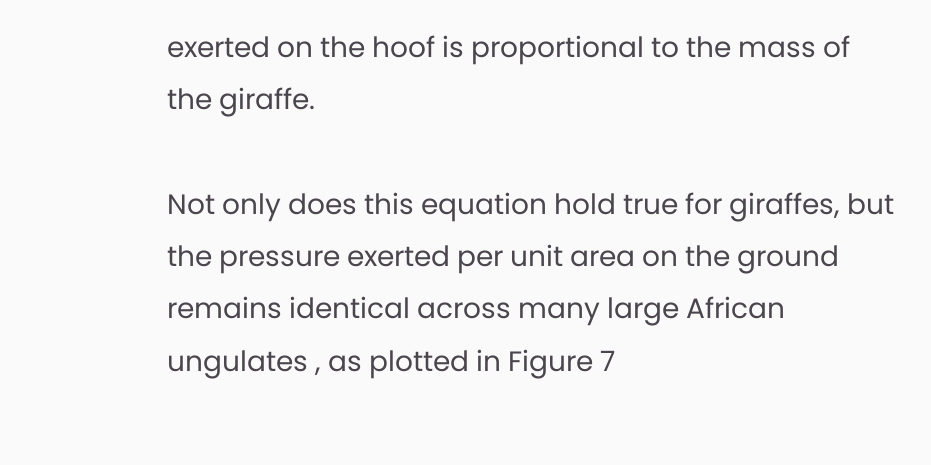exerted on the hoof is proportional to the mass of the giraffe.

Not only does this equation hold true for giraffes, but the pressure exerted per unit area on the ground remains identical across many large African ungulates , as plotted in Figure 7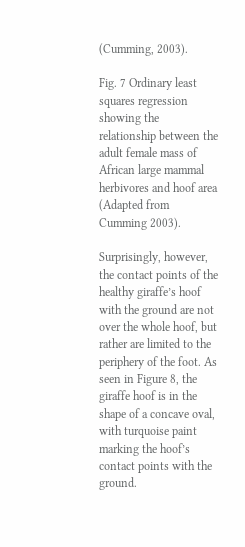(Cumming, 2003).

Fig. 7 Ordinary least squares regression showing the relationship between the adult female mass of African large mammal herbivores and hoof area (Adapted from Cumming 2003).

Surprisingly, however, the contact points of the healthy giraffe’s hoof with the ground are not over the whole hoof, but rather are limited to the periphery of the foot. As seen in Figure 8, the giraffe hoof is in the shape of a concave oval, with turquoise paint marking the hoof’s contact points with the ground.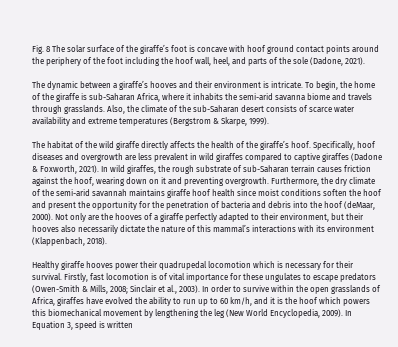Fig. 8 The solar surface of the giraffe’s foot is concave with hoof ground contact points around the periphery of the foot including the hoof wall, heel, and parts of the sole (Dadone, 2021).

The dynamic between a giraffe’s hooves and their environment is intricate. To begin, the home of the giraffe is sub-Saharan Africa, where it inhabits the semi-arid savanna biome and travels through grasslands. Also, the climate of the sub-Saharan desert consists of scarce water availability and extreme temperatures (Bergstrom & Skarpe, 1999).

The habitat of the wild giraffe directly affects the health of the giraffe’s hoof. Specifically, hoof diseases and overgrowth are less prevalent in wild giraffes compared to captive giraffes (Dadone & Foxworth, 2021). In wild giraffes, the rough substrate of sub-Saharan terrain causes friction against the hoof, wearing down on it and preventing overgrowth. Furthermore, the dry climate of the semi-arid savannah maintains giraffe hoof health since moist conditions soften the hoof and present the opportunity for the penetration of bacteria and debris into the hoof (deMaar, 2000). Not only are the hooves of a giraffe perfectly adapted to their environment, but their hooves also necessarily dictate the nature of this mammal’s interactions with its environment (Klappenbach, 2018).

Healthy giraffe hooves power their quadrupedal locomotion which is necessary for their survival. Firstly, fast locomotion is of vital importance for these ungulates to escape predators (Owen-Smith & Mills, 2008; Sinclair et al., 2003). In order to survive within the open grasslands of Africa, giraffes have evolved the ability to run up to 60 km/h, and it is the hoof which powers this biomechanical movement by lengthening the leg (New World Encyclopedia, 2009). In Equation 3, speed is written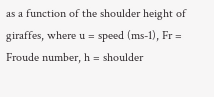as a function of the shoulder height of giraffes, where u = speed (ms-1), Fr = Froude number, h = shoulder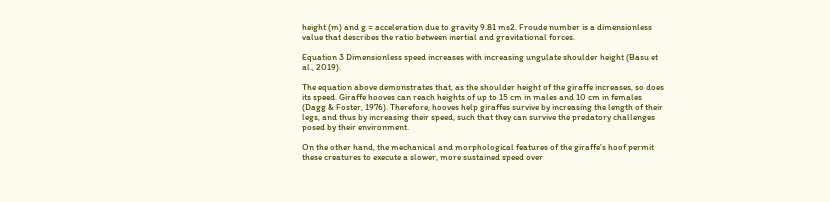height (m) and g = acceleration due to gravity 9.81 ms2. Froude number is a dimensionless value that describes the ratio between inertial and gravitational forces.

Equation 3 Dimensionless speed increases with increasing ungulate shoulder height (Basu et al., 2019).

The equation above demonstrates that, as the shoulder height of the giraffe increases, so does its speed. Giraffe hooves can reach heights of up to 15 cm in males and 10 cm in females (Dagg & Foster, 1976). Therefore, hooves help giraffes survive by increasing the length of their legs, and thus by increasing their speed, such that they can survive the predatory challenges posed by their environment.

On the other hand, the mechanical and morphological features of the giraffe’s hoof permit these creatures to execute a slower, more sustained speed over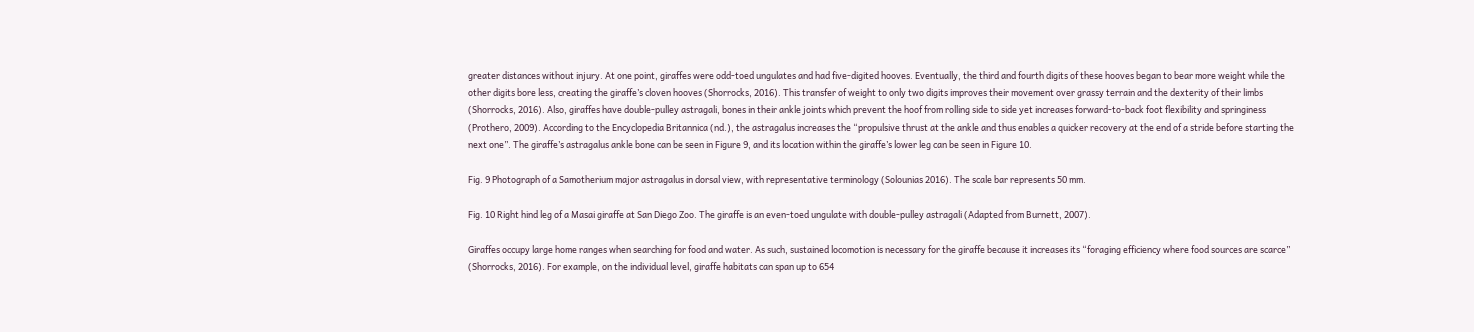greater distances without injury. At one point, giraffes were odd-toed ungulates and had five-digited hooves. Eventually, the third and fourth digits of these hooves began to bear more weight while the other digits bore less, creating the giraffe’s cloven hooves (Shorrocks, 2016). This transfer of weight to only two digits improves their movement over grassy terrain and the dexterity of their limbs (Shorrocks, 2016). Also, giraffes have double-pulley astragali, bones in their ankle joints which prevent the hoof from rolling side to side yet increases forward-to-back foot flexibility and springiness (Prothero, 2009). According to the Encyclopedia Britannica (nd.), the astragalus increases the “propulsive thrust at the ankle and thus enables a quicker recovery at the end of a stride before starting the next one”. The giraffe’s astragalus ankle bone can be seen in Figure 9, and its location within the giraffe’s lower leg can be seen in Figure 10.

Fig. 9 Photograph of a Samotherium major astragalus in dorsal view, with representative terminology (Solounias 2016). The scale bar represents 50 mm.

Fig. 10 Right hind leg of a Masai giraffe at San Diego Zoo. The giraffe is an even-toed ungulate with double-pulley astragali (Adapted from Burnett, 2007).

Giraffes occupy large home ranges when searching for food and water. As such, sustained locomotion is necessary for the giraffe because it increases its “foraging efficiency where food sources are scarce” (Shorrocks, 2016). For example, on the individual level, giraffe habitats can span up to 654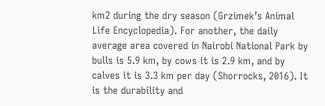km2 during the dry season (Grzimek’s Animal Life Encyclopedia). For another, the daily average area covered in Nairobi National Park by bulls is 5.9 km, by cows it is 2.9 km, and by calves it is 3.3 km per day (Shorrocks, 2016). It is the durability and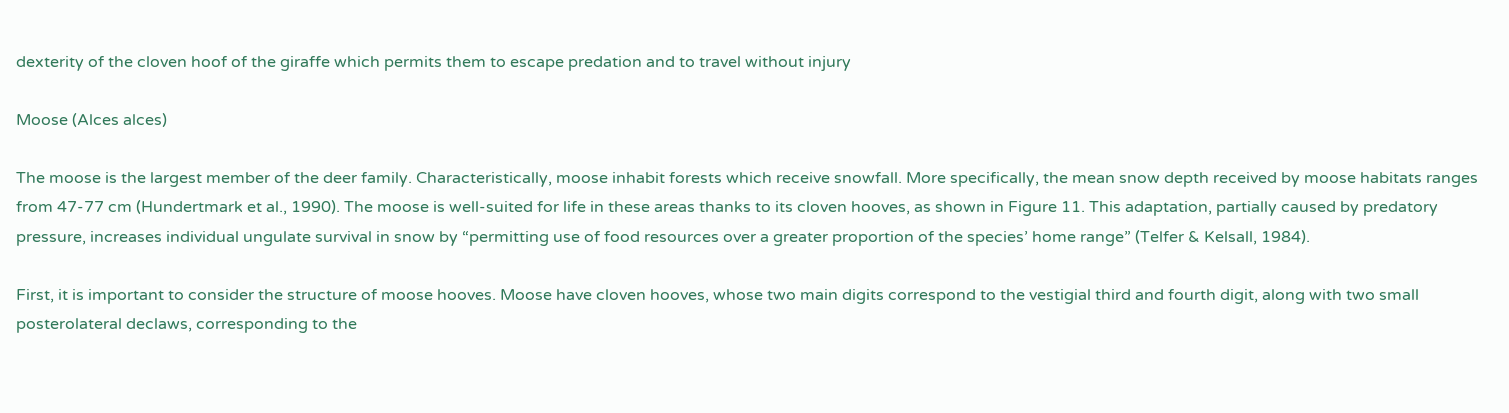dexterity of the cloven hoof of the giraffe which permits them to escape predation and to travel without injury

Moose (Alces alces)

The moose is the largest member of the deer family. Characteristically, moose inhabit forests which receive snowfall. More specifically, the mean snow depth received by moose habitats ranges from 47-77 cm (Hundertmark et al., 1990). The moose is well-suited for life in these areas thanks to its cloven hooves, as shown in Figure 11. This adaptation, partially caused by predatory pressure, increases individual ungulate survival in snow by “permitting use of food resources over a greater proportion of the species’ home range” (Telfer & Kelsall, 1984).

First, it is important to consider the structure of moose hooves. Moose have cloven hooves, whose two main digits correspond to the vestigial third and fourth digit, along with two small posterolateral declaws, corresponding to the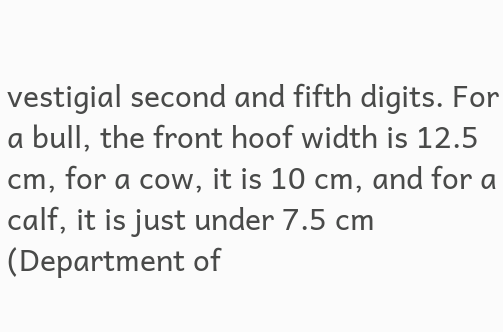vestigial second and fifth digits. For a bull, the front hoof width is 12.5 cm, for a cow, it is 10 cm, and for a calf, it is just under 7.5 cm (Department of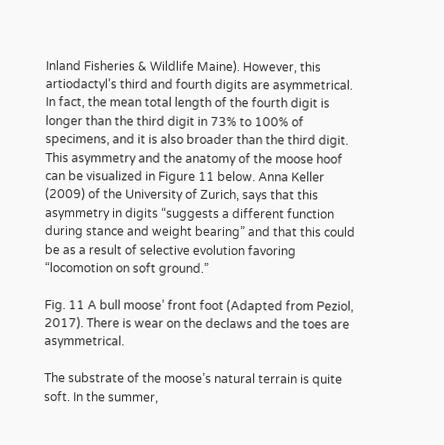Inland Fisheries & Wildlife Maine). However, this artiodactyl’s third and fourth digits are asymmetrical. In fact, the mean total length of the fourth digit is longer than the third digit in 73% to 100% of specimens, and it is also broader than the third digit. This asymmetry and the anatomy of the moose hoof can be visualized in Figure 11 below. Anna Keller (2009) of the University of Zurich, says that this asymmetry in digits “suggests a different function during stance and weight bearing” and that this could be as a result of selective evolution favoring “locomotion on soft ground.”

Fig. 11 A bull moose’ front foot (Adapted from Peziol, 2017). There is wear on the declaws and the toes are asymmetrical.

The substrate of the moose’s natural terrain is quite soft. In the summer,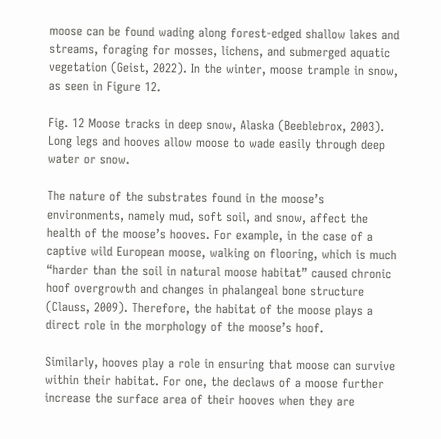moose can be found wading along forest-edged shallow lakes and streams, foraging for mosses, lichens, and submerged aquatic vegetation (Geist, 2022). In the winter, moose trample in snow, as seen in Figure 12.

Fig. 12 Moose tracks in deep snow, Alaska (Beeblebrox, 2003). Long legs and hooves allow moose to wade easily through deep water or snow.

The nature of the substrates found in the moose’s environments, namely mud, soft soil, and snow, affect the health of the moose’s hooves. For example, in the case of a captive wild European moose, walking on flooring, which is much “harder than the soil in natural moose habitat” caused chronic hoof overgrowth and changes in phalangeal bone structure (Clauss, 2009). Therefore, the habitat of the moose plays a direct role in the morphology of the moose’s hoof.

Similarly, hooves play a role in ensuring that moose can survive within their habitat. For one, the declaws of a moose further increase the surface area of their hooves when they are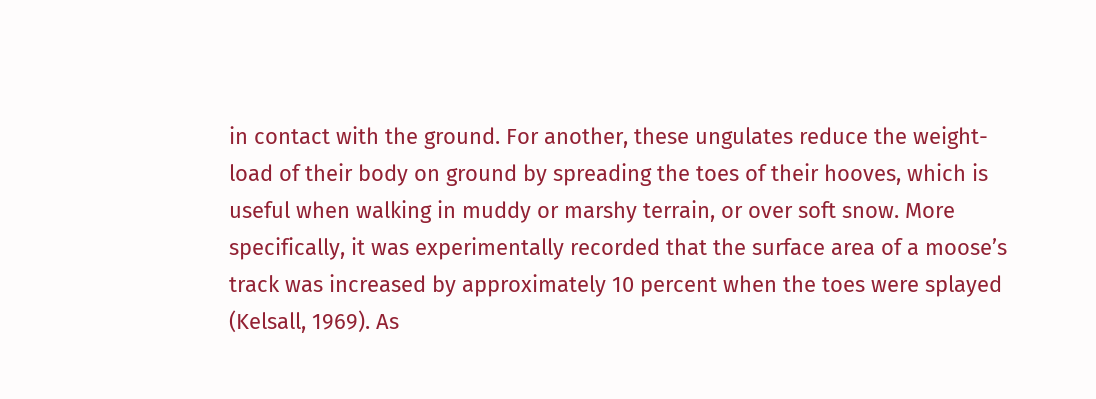in contact with the ground. For another, these ungulates reduce the weight-load of their body on ground by spreading the toes of their hooves, which is useful when walking in muddy or marshy terrain, or over soft snow. More specifically, it was experimentally recorded that the surface area of a moose’s track was increased by approximately 10 percent when the toes were splayed (Kelsall, 1969). As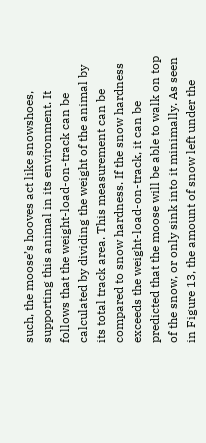such, the moose’s hooves act like snowshoes, supporting this animal in its environment. It follows that the weight-load-on-track can be calculated by dividing the weight of the animal by its total track area. This measurement can be compared to snow hardness. If the snow hardness exceeds the weight-load-on-track, it can be predicted that the moose will be able to walk on top of the snow, or only sink into it minimally. As seen in Figure 13, the amount of snow left under the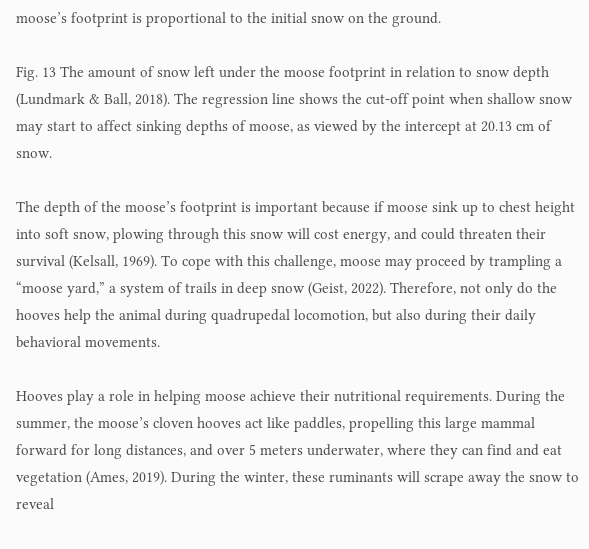moose’s footprint is proportional to the initial snow on the ground.

Fig. 13 The amount of snow left under the moose footprint in relation to snow depth (Lundmark & Ball, 2018). The regression line shows the cut-off point when shallow snow may start to affect sinking depths of moose, as viewed by the intercept at 20.13 cm of snow.

The depth of the moose’s footprint is important because if moose sink up to chest height into soft snow, plowing through this snow will cost energy, and could threaten their survival (Kelsall, 1969). To cope with this challenge, moose may proceed by trampling a “moose yard,” a system of trails in deep snow (Geist, 2022). Therefore, not only do the hooves help the animal during quadrupedal locomotion, but also during their daily behavioral movements.

Hooves play a role in helping moose achieve their nutritional requirements. During the summer, the moose’s cloven hooves act like paddles, propelling this large mammal forward for long distances, and over 5 meters underwater, where they can find and eat vegetation (Ames, 2019). During the winter, these ruminants will scrape away the snow to reveal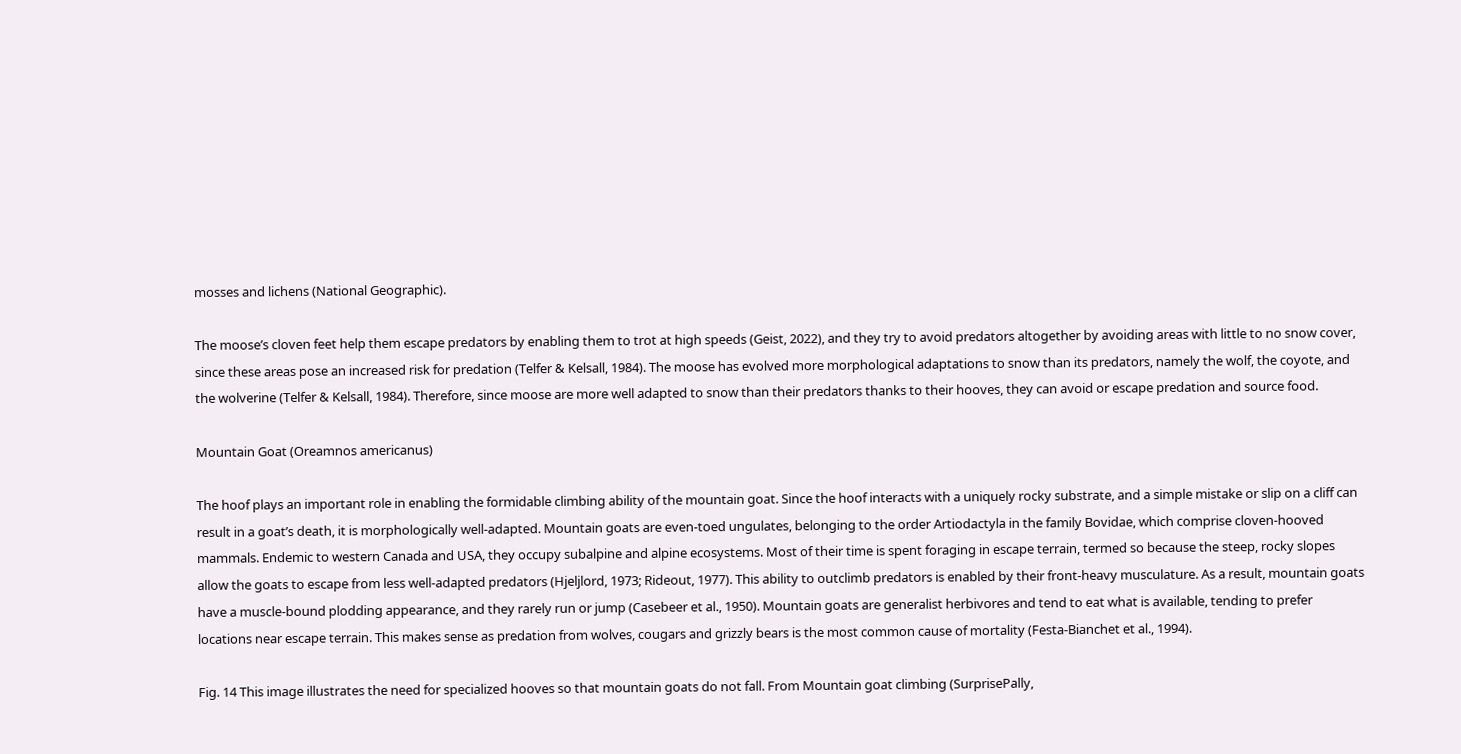mosses and lichens (National Geographic).

The moose’s cloven feet help them escape predators by enabling them to trot at high speeds (Geist, 2022), and they try to avoid predators altogether by avoiding areas with little to no snow cover, since these areas pose an increased risk for predation (Telfer & Kelsall, 1984). The moose has evolved more morphological adaptations to snow than its predators, namely the wolf, the coyote, and the wolverine (Telfer & Kelsall, 1984). Therefore, since moose are more well adapted to snow than their predators thanks to their hooves, they can avoid or escape predation and source food.

Mountain Goat (Oreamnos americanus)

The hoof plays an important role in enabling the formidable climbing ability of the mountain goat. Since the hoof interacts with a uniquely rocky substrate, and a simple mistake or slip on a cliff can result in a goat’s death, it is morphologically well-adapted. Mountain goats are even-toed ungulates, belonging to the order Artiodactyla in the family Bovidae, which comprise cloven-hooved mammals. Endemic to western Canada and USA, they occupy subalpine and alpine ecosystems. Most of their time is spent foraging in escape terrain, termed so because the steep, rocky slopes allow the goats to escape from less well-adapted predators (Hjeljlord, 1973; Rideout, 1977). This ability to outclimb predators is enabled by their front-heavy musculature. As a result, mountain goats have a muscle-bound plodding appearance, and they rarely run or jump (Casebeer et al., 1950). Mountain goats are generalist herbivores and tend to eat what is available, tending to prefer locations near escape terrain. This makes sense as predation from wolves, cougars and grizzly bears is the most common cause of mortality (Festa-Bianchet et al., 1994).

Fig. 14 This image illustrates the need for specialized hooves so that mountain goats do not fall. From Mountain goat climbing (SurprisePally,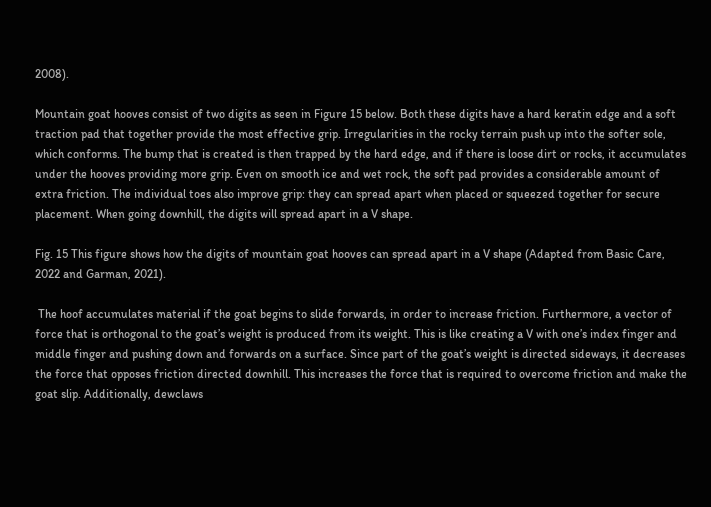2008).

Mountain goat hooves consist of two digits as seen in Figure 15 below. Both these digits have a hard keratin edge and a soft traction pad that together provide the most effective grip. Irregularities in the rocky terrain push up into the softer sole, which conforms. The bump that is created is then trapped by the hard edge, and if there is loose dirt or rocks, it accumulates under the hooves providing more grip. Even on smooth ice and wet rock, the soft pad provides a considerable amount of extra friction. The individual toes also improve grip: they can spread apart when placed or squeezed together for secure placement. When going downhill, the digits will spread apart in a V shape.

Fig. 15 This figure shows how the digits of mountain goat hooves can spread apart in a V shape (Adapted from Basic Care, 2022 and Garman, 2021).

 The hoof accumulates material if the goat begins to slide forwards, in order to increase friction. Furthermore, a vector of force that is orthogonal to the goat’s weight is produced from its weight. This is like creating a V with one’s index finger and middle finger and pushing down and forwards on a surface. Since part of the goat’s weight is directed sideways, it decreases the force that opposes friction directed downhill. This increases the force that is required to overcome friction and make the goat slip. Additionally, dewclaws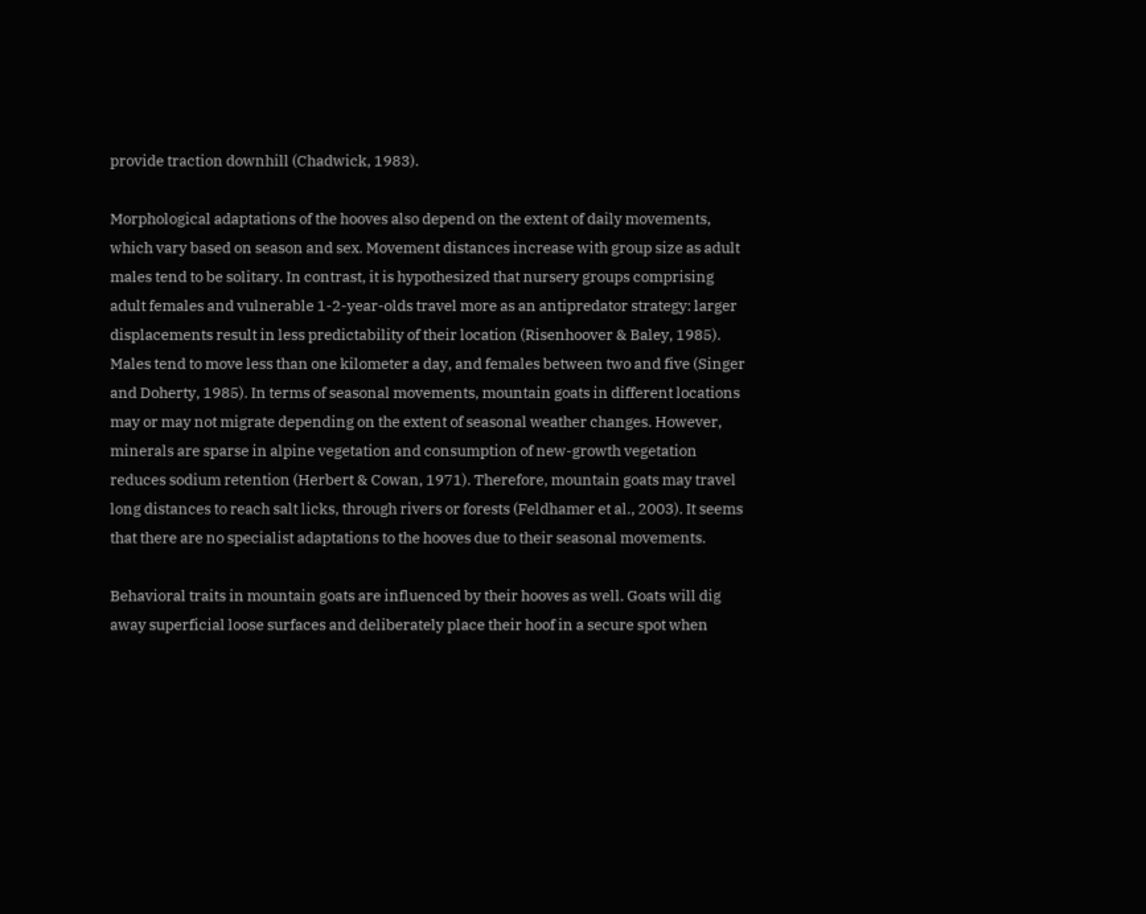provide traction downhill (Chadwick, 1983).

Morphological adaptations of the hooves also depend on the extent of daily movements, which vary based on season and sex. Movement distances increase with group size as adult males tend to be solitary. In contrast, it is hypothesized that nursery groups comprising adult females and vulnerable 1-2-year-olds travel more as an antipredator strategy: larger displacements result in less predictability of their location (Risenhoover & Baley, 1985). Males tend to move less than one kilometer a day, and females between two and five (Singer and Doherty, 1985). In terms of seasonal movements, mountain goats in different locations may or may not migrate depending on the extent of seasonal weather changes. However, minerals are sparse in alpine vegetation and consumption of new-growth vegetation reduces sodium retention (Herbert & Cowan, 1971). Therefore, mountain goats may travel long distances to reach salt licks, through rivers or forests (Feldhamer et al., 2003). It seems that there are no specialist adaptations to the hooves due to their seasonal movements.

Behavioral traits in mountain goats are influenced by their hooves as well. Goats will dig away superficial loose surfaces and deliberately place their hoof in a secure spot when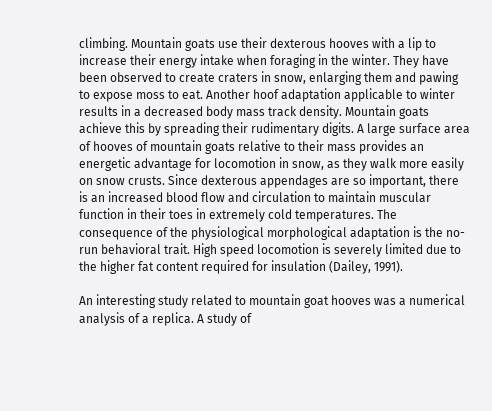climbing. Mountain goats use their dexterous hooves with a lip to increase their energy intake when foraging in the winter. They have been observed to create craters in snow, enlarging them and pawing to expose moss to eat. Another hoof adaptation applicable to winter results in a decreased body mass track density. Mountain goats achieve this by spreading their rudimentary digits. A large surface area of hooves of mountain goats relative to their mass provides an energetic advantage for locomotion in snow, as they walk more easily on snow crusts. Since dexterous appendages are so important, there is an increased blood flow and circulation to maintain muscular function in their toes in extremely cold temperatures. The consequence of the physiological morphological adaptation is the no-run behavioral trait. High speed locomotion is severely limited due to the higher fat content required for insulation (Dailey, 1991).

An interesting study related to mountain goat hooves was a numerical analysis of a replica. A study of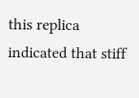this replica indicated that stiff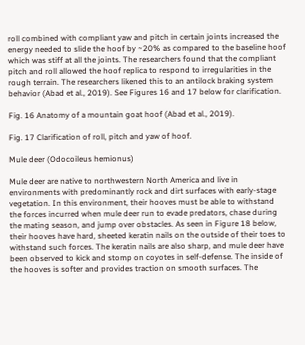roll combined with compliant yaw and pitch in certain joints increased the energy needed to slide the hoof by ~20% as compared to the baseline hoof which was stiff at all the joints. The researchers found that the compliant pitch and roll allowed the hoof replica to respond to irregularities in the rough terrain. The researchers likened this to an antilock braking system behavior (Abad et al., 2019). See Figures 16 and 17 below for clarification.

Fig. 16 Anatomy of a mountain goat hoof (Abad et al., 2019).

Fig. 17 Clarification of roll, pitch and yaw of hoof.

Mule deer (Odocoileus hemionus)

Mule deer are native to northwestern North America and live in environments with predominantly rock and dirt surfaces with early-stage vegetation. In this environment, their hooves must be able to withstand the forces incurred when mule deer run to evade predators, chase during the mating season, and jump over obstacles. As seen in Figure 18 below, their hooves have hard, sheeted keratin nails on the outside of their toes to withstand such forces. The keratin nails are also sharp, and mule deer have been observed to kick and stomp on coyotes in self-defense. The inside of the hooves is softer and provides traction on smooth surfaces. The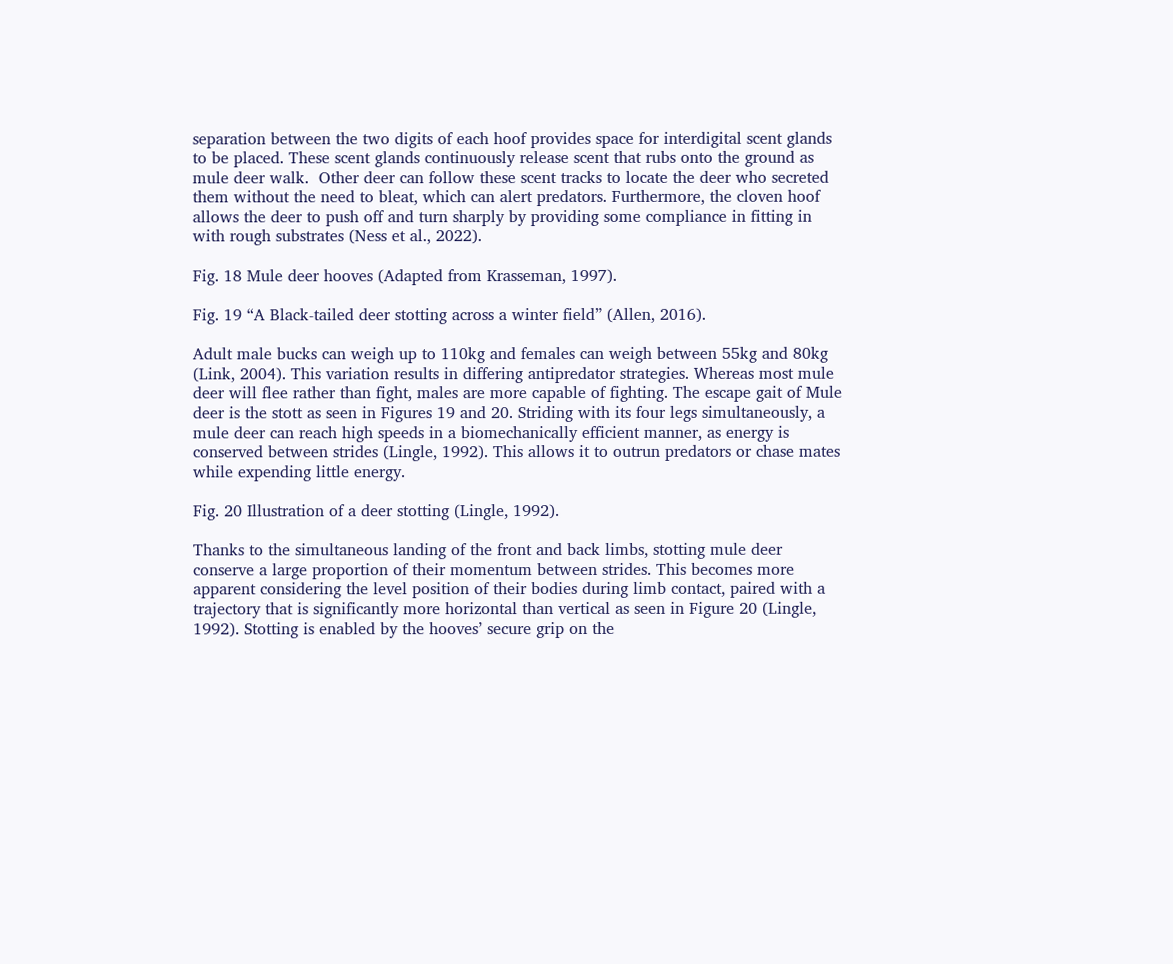separation between the two digits of each hoof provides space for interdigital scent glands to be placed. These scent glands continuously release scent that rubs onto the ground as mule deer walk.  Other deer can follow these scent tracks to locate the deer who secreted them without the need to bleat, which can alert predators. Furthermore, the cloven hoof allows the deer to push off and turn sharply by providing some compliance in fitting in with rough substrates (Ness et al., 2022).

Fig. 18 Mule deer hooves (Adapted from Krasseman, 1997).

Fig. 19 “A Black-tailed deer stotting across a winter field” (Allen, 2016).

Adult male bucks can weigh up to 110kg and females can weigh between 55kg and 80kg (Link, 2004). This variation results in differing antipredator strategies. Whereas most mule deer will flee rather than fight, males are more capable of fighting. The escape gait of Mule deer is the stott as seen in Figures 19 and 20. Striding with its four legs simultaneously, a mule deer can reach high speeds in a biomechanically efficient manner, as energy is conserved between strides (Lingle, 1992). This allows it to outrun predators or chase mates while expending little energy.

Fig. 20 Illustration of a deer stotting (Lingle, 1992).

Thanks to the simultaneous landing of the front and back limbs, stotting mule deer conserve a large proportion of their momentum between strides. This becomes more apparent considering the level position of their bodies during limb contact, paired with a trajectory that is significantly more horizontal than vertical as seen in Figure 20 (Lingle, 1992). Stotting is enabled by the hooves’ secure grip on the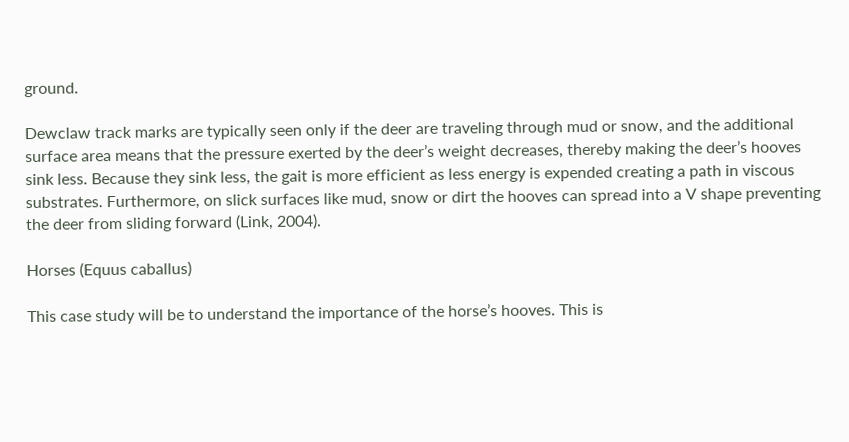ground.

Dewclaw track marks are typically seen only if the deer are traveling through mud or snow, and the additional surface area means that the pressure exerted by the deer’s weight decreases, thereby making the deer’s hooves sink less. Because they sink less, the gait is more efficient as less energy is expended creating a path in viscous substrates. Furthermore, on slick surfaces like mud, snow or dirt the hooves can spread into a V shape preventing the deer from sliding forward (Link, 2004).

Horses (Equus caballus)

This case study will be to understand the importance of the horse’s hooves. This is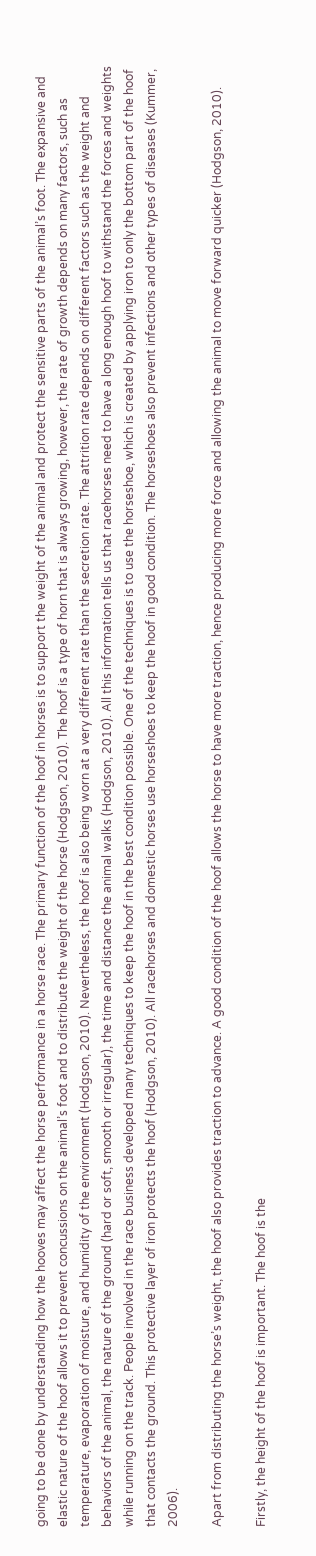going to be done by understanding how the hooves may affect the horse performance in a horse race. The primary function of the hoof in horses is to support the weight of the animal and protect the sensitive parts of the animal’s foot. The expansive and elastic nature of the hoof allows it to prevent concussions on the animal’s foot and to distribute the weight of the horse (Hodgson, 2010). The hoof is a type of horn that is always growing, however, the rate of growth depends on many factors, such as temperature, evaporation of moisture, and humidity of the environment (Hodgson, 2010). Nevertheless, the hoof is also being worn at a very different rate than the secretion rate. The attrition rate depends on different factors such as the weight and behaviors of the animal, the nature of the ground (hard or soft, smooth or irregular), the time and distance the animal walks (Hodgson, 2010). All this information tells us that racehorses need to have a long enough hoof to withstand the forces and weights while running on the track. People involved in the race business developed many techniques to keep the hoof in the best condition possible. One of the techniques is to use the horseshoe, which is created by applying iron to only the bottom part of the hoof that contacts the ground. This protective layer of iron protects the hoof (Hodgson, 2010). All racehorses and domestic horses use horseshoes to keep the hoof in good condition. The horseshoes also prevent infections and other types of diseases (Kummer, 2006).

Apart from distributing the horse’s weight, the hoof also provides traction to advance. A good condition of the hoof allows the horse to have more traction, hence producing more force and allowing the animal to move forward quicker (Hodgson, 2010).

Firstly, the height of the hoof is important. The hoof is the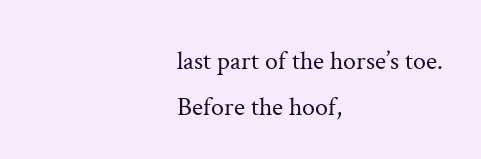last part of the horse’s toe. Before the hoof,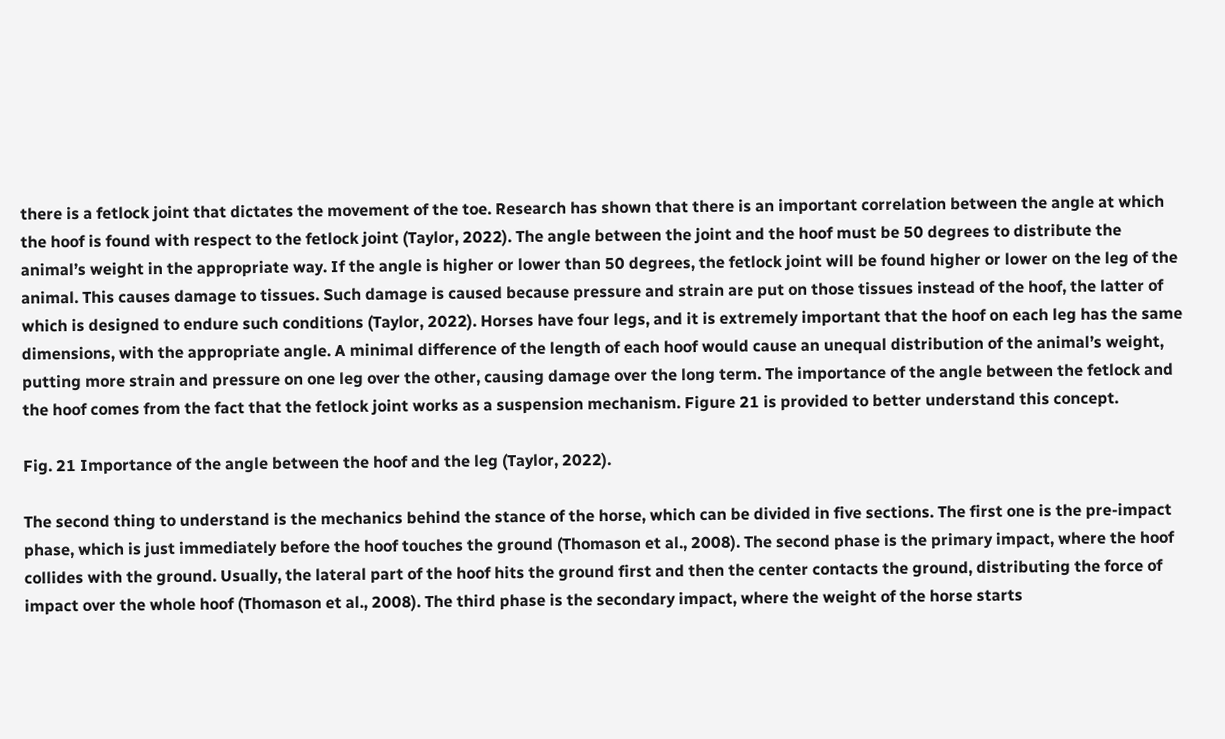there is a fetlock joint that dictates the movement of the toe. Research has shown that there is an important correlation between the angle at which the hoof is found with respect to the fetlock joint (Taylor, 2022). The angle between the joint and the hoof must be 50 degrees to distribute the animal’s weight in the appropriate way. If the angle is higher or lower than 50 degrees, the fetlock joint will be found higher or lower on the leg of the animal. This causes damage to tissues. Such damage is caused because pressure and strain are put on those tissues instead of the hoof, the latter of which is designed to endure such conditions (Taylor, 2022). Horses have four legs, and it is extremely important that the hoof on each leg has the same dimensions, with the appropriate angle. A minimal difference of the length of each hoof would cause an unequal distribution of the animal’s weight, putting more strain and pressure on one leg over the other, causing damage over the long term. The importance of the angle between the fetlock and the hoof comes from the fact that the fetlock joint works as a suspension mechanism. Figure 21 is provided to better understand this concept.

Fig. 21 Importance of the angle between the hoof and the leg (Taylor, 2022).

The second thing to understand is the mechanics behind the stance of the horse, which can be divided in five sections. The first one is the pre-impact phase, which is just immediately before the hoof touches the ground (Thomason et al., 2008). The second phase is the primary impact, where the hoof collides with the ground. Usually, the lateral part of the hoof hits the ground first and then the center contacts the ground, distributing the force of impact over the whole hoof (Thomason et al., 2008). The third phase is the secondary impact, where the weight of the horse starts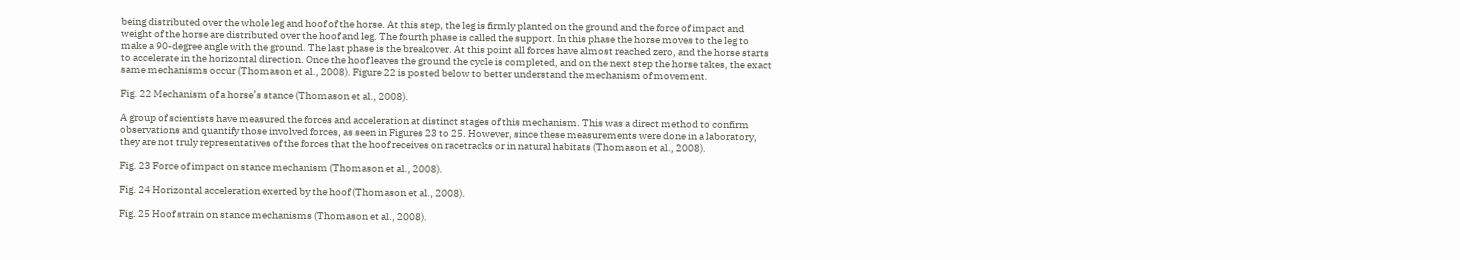being distributed over the whole leg and hoof of the horse. At this step, the leg is firmly planted on the ground and the force of impact and weight of the horse are distributed over the hoof and leg. The fourth phase is called the support. In this phase the horse moves to the leg to make a 90-degree angle with the ground. The last phase is the breakover. At this point all forces have almost reached zero, and the horse starts to accelerate in the horizontal direction. Once the hoof leaves the ground the cycle is completed, and on the next step the horse takes, the exact same mechanisms occur (Thomason et al., 2008). Figure 22 is posted below to better understand the mechanism of movement.

Fig. 22 Mechanism of a horse’s stance (Thomason et al., 2008).

A group of scientists have measured the forces and acceleration at distinct stages of this mechanism. This was a direct method to confirm observations and quantify those involved forces, as seen in Figures 23 to 25. However, since these measurements were done in a laboratory, they are not truly representatives of the forces that the hoof receives on racetracks or in natural habitats (Thomason et al., 2008).

Fig. 23 Force of impact on stance mechanism (Thomason et al., 2008).

Fig. 24 Horizontal acceleration exerted by the hoof (Thomason et al., 2008).

Fig. 25 Hoof strain on stance mechanisms (Thomason et al., 2008).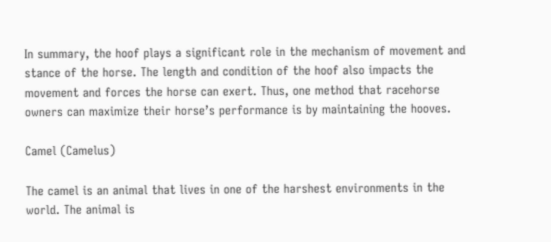In summary, the hoof plays a significant role in the mechanism of movement and stance of the horse. The length and condition of the hoof also impacts the movement and forces the horse can exert. Thus, one method that racehorse owners can maximize their horse’s performance is by maintaining the hooves.

Camel (Camelus)

The camel is an animal that lives in one of the harshest environments in the world. The animal is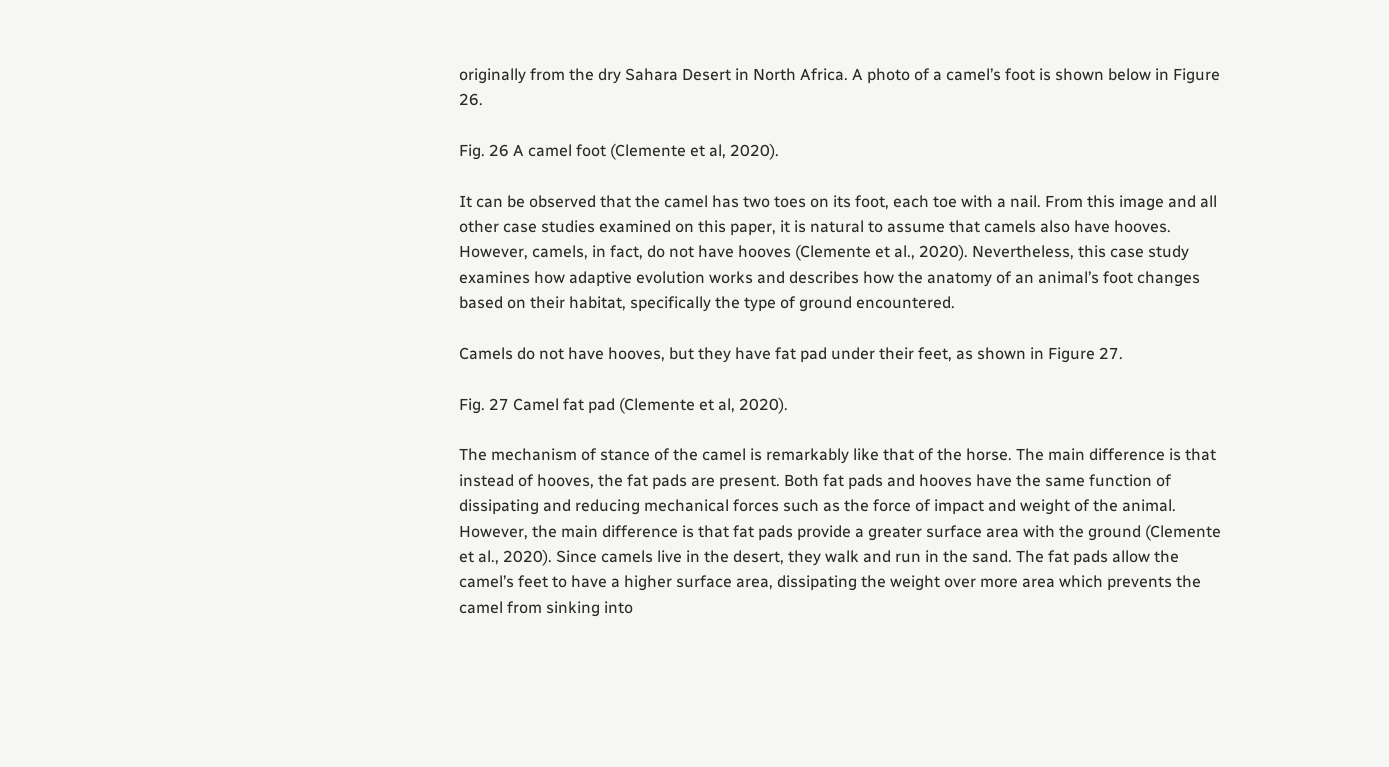originally from the dry Sahara Desert in North Africa. A photo of a camel’s foot is shown below in Figure 26.

Fig. 26 A camel foot (Clemente et al, 2020).

It can be observed that the camel has two toes on its foot, each toe with a nail. From this image and all other case studies examined on this paper, it is natural to assume that camels also have hooves. However, camels, in fact, do not have hooves (Clemente et al., 2020). Nevertheless, this case study examines how adaptive evolution works and describes how the anatomy of an animal’s foot changes based on their habitat, specifically the type of ground encountered.

Camels do not have hooves, but they have fat pad under their feet, as shown in Figure 27.

Fig. 27 Camel fat pad (Clemente et al, 2020).

The mechanism of stance of the camel is remarkably like that of the horse. The main difference is that instead of hooves, the fat pads are present. Both fat pads and hooves have the same function of dissipating and reducing mechanical forces such as the force of impact and weight of the animal. However, the main difference is that fat pads provide a greater surface area with the ground (Clemente et al., 2020). Since camels live in the desert, they walk and run in the sand. The fat pads allow the camel’s feet to have a higher surface area, dissipating the weight over more area which prevents the camel from sinking into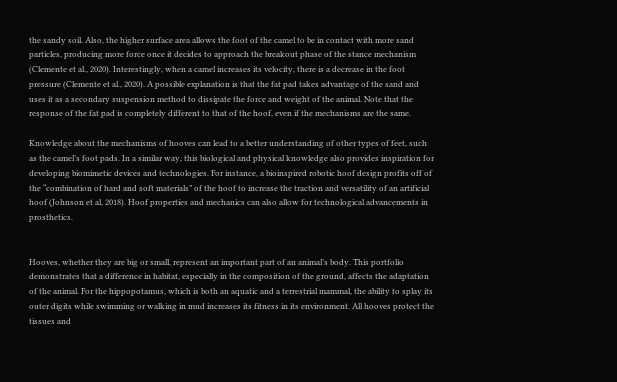the sandy soil. Also, the higher surface area allows the foot of the camel to be in contact with more sand particles, producing more force once it decides to approach the breakout phase of the stance mechanism (Clemente et al., 2020). Interestingly, when a camel increases its velocity, there is a decrease in the foot pressure (Clemente et al., 2020). A possible explanation is that the fat pad takes advantage of the sand and uses it as a secondary suspension method to dissipate the force and weight of the animal. Note that the response of the fat pad is completely different to that of the hoof, even if the mechanisms are the same.

Knowledge about the mechanisms of hooves can lead to a better understanding of other types of feet, such as the camel’s foot pads. In a similar way, this biological and physical knowledge also provides inspiration for developing biomimetic devices and technologies. For instance, a bioinspired robotic hoof design profits off of the “combination of hard and soft materials” of the hoof to increase the traction and versatility of an artificial hoof (Johnson et al, 2018). Hoof properties and mechanics can also allow for technological advancements in prosthetics.


Hooves, whether they are big or small, represent an important part of an animal’s body. This portfolio demonstrates that a difference in habitat, especially in the composition of the ground, affects the adaptation of the animal. For the hippopotamus, which is both an aquatic and a terrestrial mammal, the ability to splay its outer digits while swimming or walking in mud increases its fitness in its environment. All hooves protect the tissues and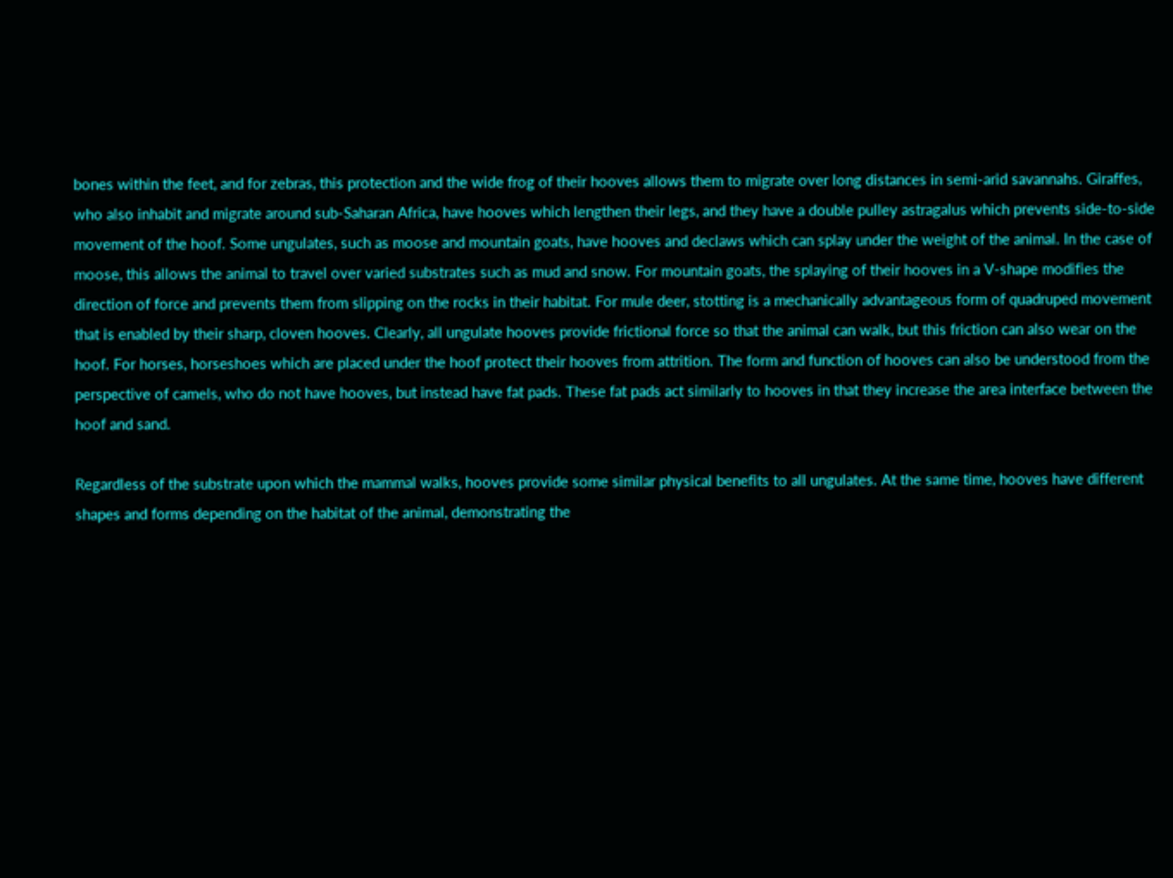bones within the feet, and for zebras, this protection and the wide frog of their hooves allows them to migrate over long distances in semi-arid savannahs. Giraffes, who also inhabit and migrate around sub-Saharan Africa, have hooves which lengthen their legs, and they have a double pulley astragalus which prevents side-to-side movement of the hoof. Some ungulates, such as moose and mountain goats, have hooves and declaws which can splay under the weight of the animal. In the case of moose, this allows the animal to travel over varied substrates such as mud and snow. For mountain goats, the splaying of their hooves in a V-shape modifies the direction of force and prevents them from slipping on the rocks in their habitat. For mule deer, stotting is a mechanically advantageous form of quadruped movement that is enabled by their sharp, cloven hooves. Clearly, all ungulate hooves provide frictional force so that the animal can walk, but this friction can also wear on the hoof. For horses, horseshoes which are placed under the hoof protect their hooves from attrition. The form and function of hooves can also be understood from the perspective of camels, who do not have hooves, but instead have fat pads. These fat pads act similarly to hooves in that they increase the area interface between the hoof and sand.

Regardless of the substrate upon which the mammal walks, hooves provide some similar physical benefits to all ungulates. At the same time, hooves have different shapes and forms depending on the habitat of the animal, demonstrating the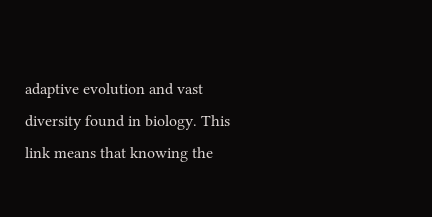adaptive evolution and vast diversity found in biology. This link means that knowing the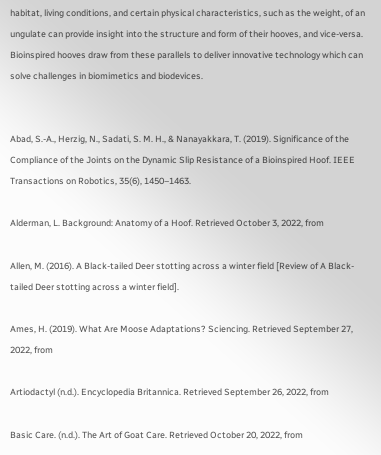habitat, living conditions, and certain physical characteristics, such as the weight, of an ungulate can provide insight into the structure and form of their hooves, and vice-versa. Bioinspired hooves draw from these parallels to deliver innovative technology which can solve challenges in biomimetics and biodevices.


Abad, S.-A., Herzig, N., Sadati, S. M. H., & Nanayakkara, T. (2019). Significance of the Compliance of the Joints on the Dynamic Slip Resistance of a Bioinspired Hoof. IEEE Transactions on Robotics, 35(6), 1450–1463.

Alderman, L. Background: Anatomy of a Hoof. Retrieved October 3, 2022, from

Allen, M. (2016). A Black-tailed Deer stotting across a winter field [Review of A Black-tailed Deer stotting across a winter field].

Ames, H. (2019). What Are Moose Adaptations? Sciencing. Retrieved September 27, 2022, from

Artiodactyl (n.d.). Encyclopedia Britannica. Retrieved September 26, 2022, from

Basic Care. (n.d.). The Art of Goat Care. Retrieved October 20, 2022, from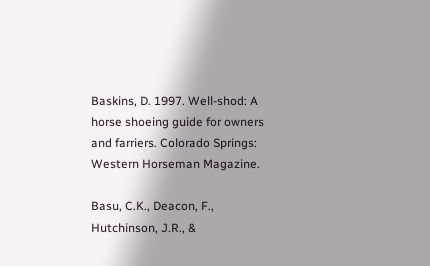Baskins, D. 1997. Well-shod: A horse shoeing guide for owners and farriers. Colorado Springs: Western Horseman Magazine.

Basu, C.K., Deacon, F., Hutchinson, J.R., &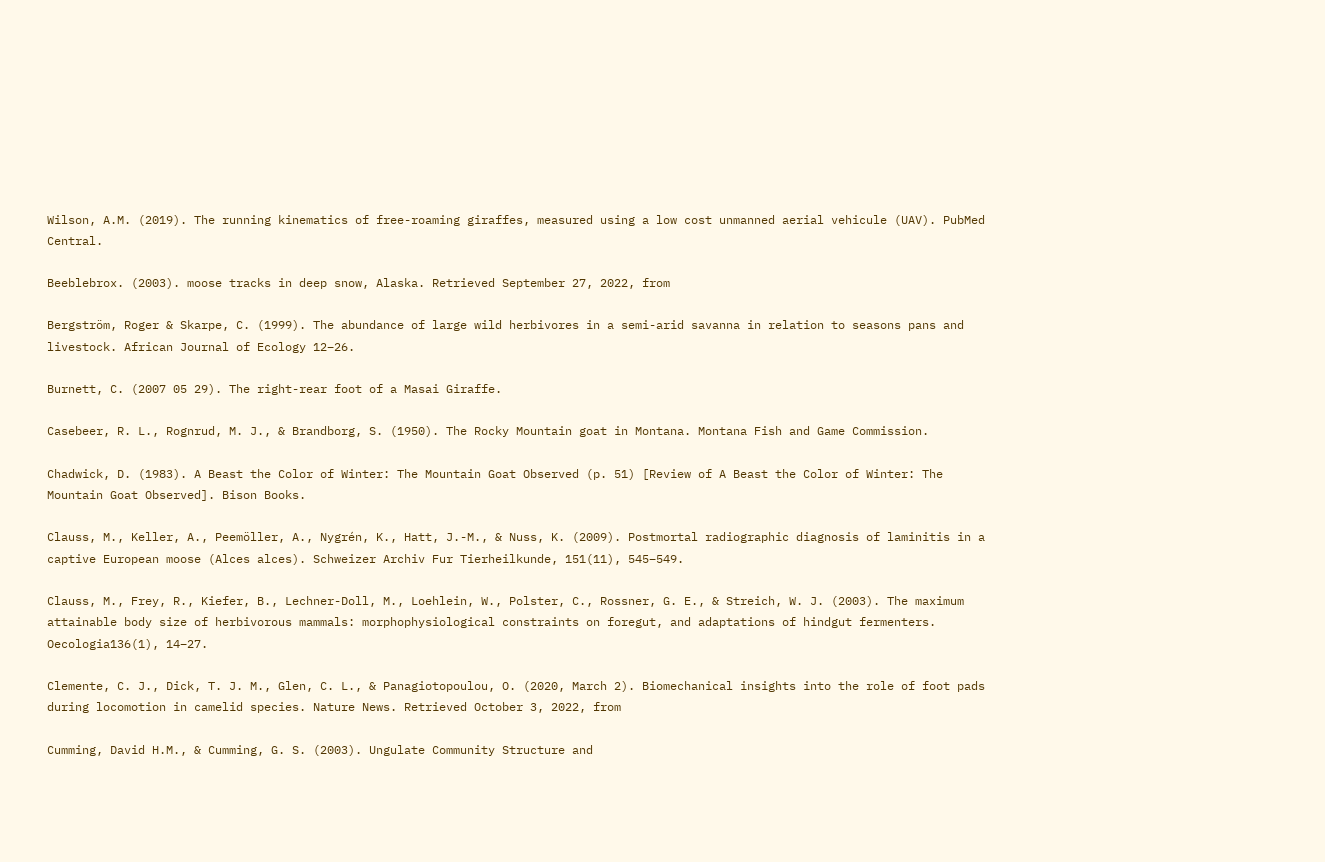Wilson, A.M. (2019). The running kinematics of free-roaming giraffes, measured using a low cost unmanned aerial vehicule (UAV). PubMed Central.

Beeblebrox. (2003). moose tracks in deep snow, Alaska. Retrieved September 27, 2022, from

Bergström, Roger & Skarpe, C. (1999). The abundance of large wild herbivores in a semi-arid savanna in relation to seasons pans and livestock. African Journal of Ecology 12–26.

Burnett, C. (2007 05 29). The right-rear foot of a Masai Giraffe.

Casebeer, R. L., Rognrud, M. J., & Brandborg, S. (1950). The Rocky Mountain goat in Montana. Montana Fish and Game Commission.

Chadwick, D. (1983). A Beast the Color of Winter: The Mountain Goat Observed (p. 51) [Review of A Beast the Color of Winter: The Mountain Goat Observed]. Bison Books.

Clauss, M., Keller, A., Peemöller, A., Nygrén, K., Hatt, J.-M., & Nuss, K. (2009). Postmortal radiographic diagnosis of laminitis in a captive European moose (Alces alces). Schweizer Archiv Fur Tierheilkunde, 151(11), 545–549.

Clauss, M., Frey, R., Kiefer, B., Lechner-Doll, M., Loehlein, W., Polster, C., Rossner, G. E., & Streich, W. J. (2003). The maximum attainable body size of herbivorous mammals: morphophysiological constraints on foregut, and adaptations of hindgut fermenters. Oecologia136(1), 14–27.

Clemente, C. J., Dick, T. J. M., Glen, C. L., & Panagiotopoulou, O. (2020, March 2). Biomechanical insights into the role of foot pads during locomotion in camelid species. Nature News. Retrieved October 3, 2022, from

Cumming, David H.M., & Cumming, G. S. (2003). Ungulate Community Structure and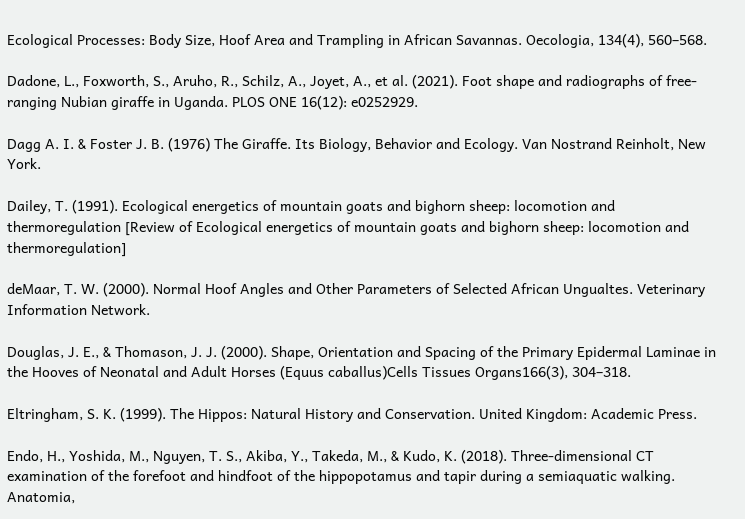Ecological Processes: Body Size, Hoof Area and Trampling in African Savannas. Oecologia, 134(4), 560–568.

Dadone, L., Foxworth, S., Aruho, R., Schilz, A., Joyet, A., et al. (2021). Foot shape and radiographs of free-ranging Nubian giraffe in Uganda. PLOS ONE 16(12): e0252929.

Dagg A. I. & Foster J. B. (1976) The Giraffe. Its Biology, Behavior and Ecology. Van Nostrand Reinholt, New York.

Dailey, T. (1991). Ecological energetics of mountain goats and bighorn sheep: locomotion and thermoregulation [Review of Ecological energetics of mountain goats and bighorn sheep: locomotion and thermoregulation]

deMaar, T. W. (2000). Normal Hoof Angles and Other Parameters of Selected African Ungualtes. Veterinary Information Network.

Douglas, J. E., & Thomason, J. J. (2000). Shape, Orientation and Spacing of the Primary Epidermal Laminae in the Hooves of Neonatal and Adult Horses (Equus caballus)Cells Tissues Organs166(3), 304–318.

Eltringham, S. K. (1999). The Hippos: Natural History and Conservation. United Kingdom: Academic Press.

Endo, H., Yoshida, M., Nguyen, T. S., Akiba, Y., Takeda, M., & Kudo, K. (2018). Three-dimensional CT examination of the forefoot and hindfoot of the hippopotamus and tapir during a semiaquatic walking. Anatomia,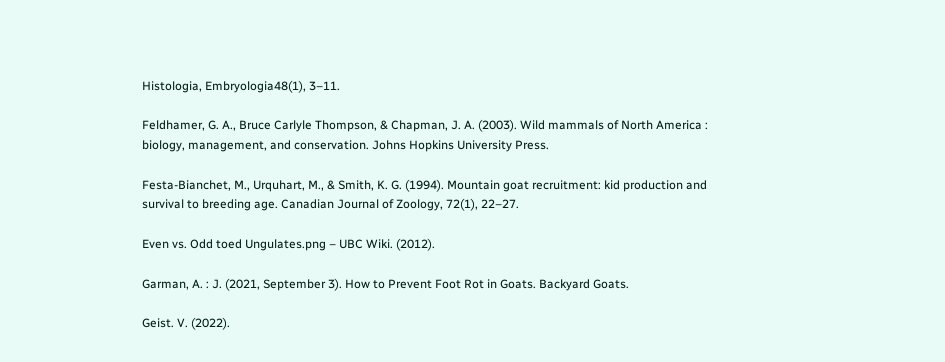Histologia, Embryologia48(1), 3–11.

Feldhamer, G. A., Bruce Carlyle Thompson, & Chapman, J. A. (2003). Wild mammals of North America : biology, management, and conservation. Johns Hopkins University Press.

Festa-Bianchet, M., Urquhart, M., & Smith, K. G. (1994). Mountain goat recruitment: kid production and survival to breeding age. Canadian Journal of Zoology, 72(1), 22–27.

Even vs. Odd toed Ungulates.png – UBC Wiki. (2012).

Garman, A. : J. (2021, September 3). How to Prevent Foot Rot in Goats. Backyard Goats.

Geist. V. (2022).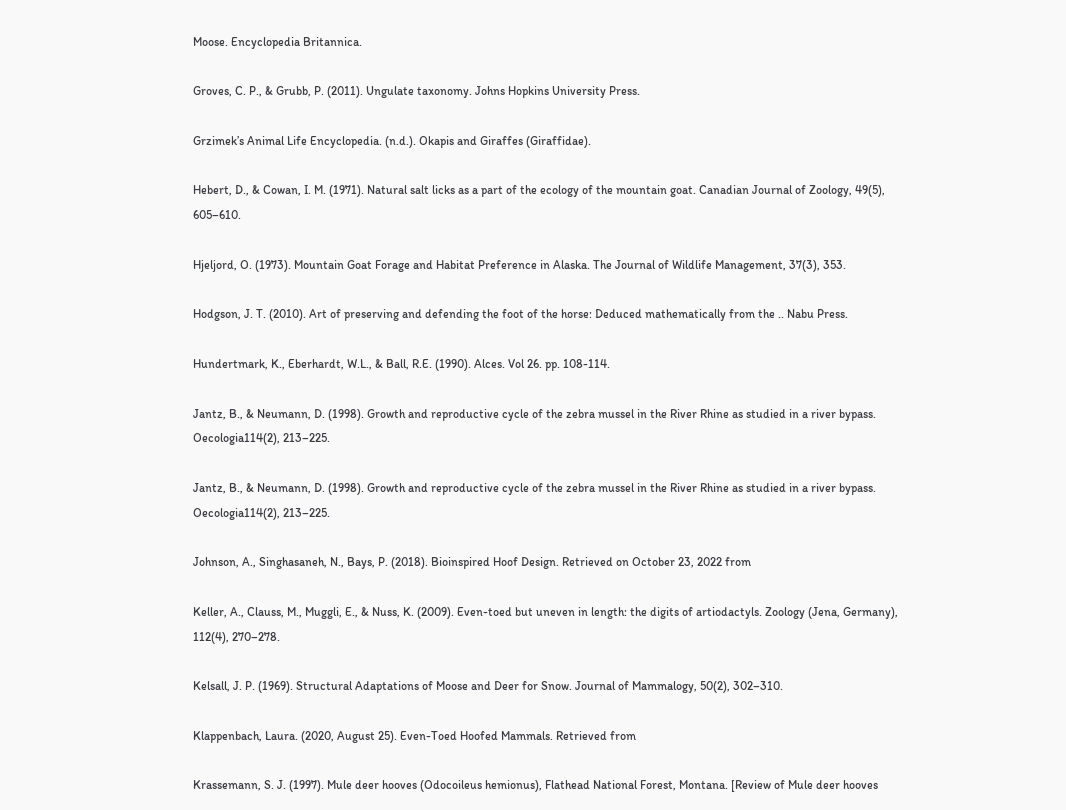Moose. Encyclopedia Britannica.

Groves, C. P., & Grubb, P. (2011). Ungulate taxonomy. Johns Hopkins University Press.

Grzimek’s Animal Life Encyclopedia. (n.d.). Okapis and Giraffes (Giraffidae).

Hebert, D., & Cowan, I. M. (1971). Natural salt licks as a part of the ecology of the mountain goat. Canadian Journal of Zoology, 49(5), 605–610.

Hjeljord, O. (1973). Mountain Goat Forage and Habitat Preference in Alaska. The Journal of Wildlife Management, 37(3), 353.

Hodgson, J. T. (2010). Art of preserving and defending the foot of the horse: Deduced mathematically from the .. Nabu Press.

Hundertmark, K., Eberhardt, W.L., & Ball, R.E. (1990). Alces. Vol 26. pp. 108-114.

Jantz, B., & Neumann, D. (1998). Growth and reproductive cycle of the zebra mussel in the River Rhine as studied in a river bypass. Oecologia114(2), 213–225.

Jantz, B., & Neumann, D. (1998). Growth and reproductive cycle of the zebra mussel in the River Rhine as studied in a river bypass. Oecologia114(2), 213–225.

Johnson, A., Singhasaneh, N., Bays, P. (2018). Bioinspired Hoof Design. Retrieved on October 23, 2022 from

Keller, A., Clauss, M., Muggli, E., & Nuss, K. (2009). Even-toed but uneven in length: the digits of artiodactyls. Zoology (Jena, Germany), 112(4), 270–278.

Kelsall, J. P. (1969). Structural Adaptations of Moose and Deer for Snow. Journal of Mammalogy, 50(2), 302–310.

Klappenbach, Laura. (2020, August 25). Even-Toed Hoofed Mammals. Retrieved from

Krassemann, S. J. (1997). Mule deer hooves (Odocoileus hemionus), Flathead National Forest, Montana. [Review of Mule deer hooves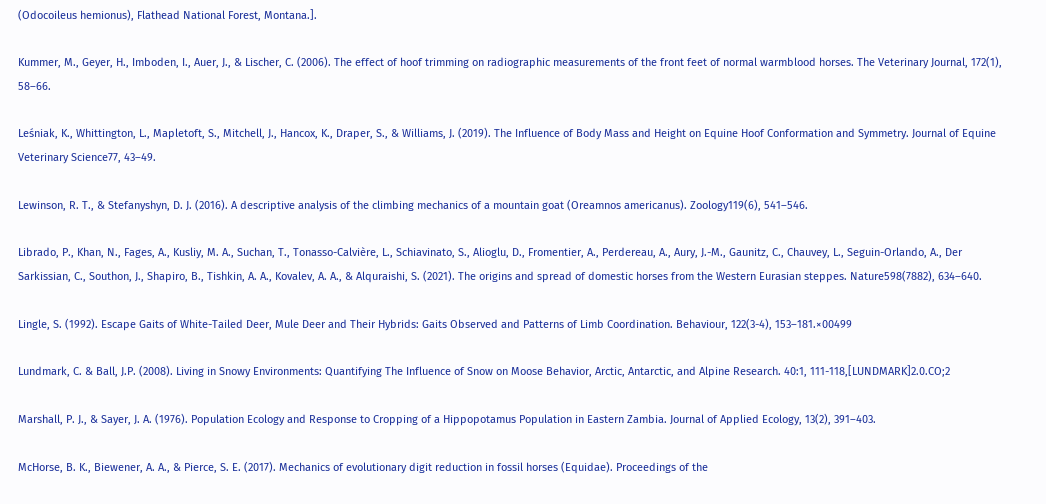(Odocoileus hemionus), Flathead National Forest, Montana.].

Kummer, M., Geyer, H., Imboden, I., Auer, J., & Lischer, C. (2006). The effect of hoof trimming on radiographic measurements of the front feet of normal warmblood horses. The Veterinary Journal, 172(1), 58–66.

Leśniak, K., Whittington, L., Mapletoft, S., Mitchell, J., Hancox, K., Draper, S., & Williams, J. (2019). The Influence of Body Mass and Height on Equine Hoof Conformation and Symmetry. Journal of Equine Veterinary Science77, 43–49.

Lewinson, R. T., & Stefanyshyn, D. J. (2016). A descriptive analysis of the climbing mechanics of a mountain goat (Oreamnos americanus). Zoology119(6), 541–546.

Librado, P., Khan, N., Fages, A., Kusliy, M. A., Suchan, T., Tonasso-Calvière, L., Schiavinato, S., Alioglu, D., Fromentier, A., Perdereau, A., Aury, J.-M., Gaunitz, C., Chauvey, L., Seguin-Orlando, A., Der Sarkissian, C., Southon, J., Shapiro, B., Tishkin, A. A., Kovalev, A. A., & Alquraishi, S. (2021). The origins and spread of domestic horses from the Western Eurasian steppes. Nature598(7882), 634–640.

Lingle, S. (1992). Escape Gaits of White-Tailed Deer, Mule Deer and Their Hybrids: Gaits Observed and Patterns of Limb Coordination. Behaviour, 122(3-4), 153–181.×00499

Lundmark, C. & Ball, J.P. (2008). Living in Snowy Environments: Quantifying The Influence of Snow on Moose Behavior, Arctic, Antarctic, and Alpine Research. 40:1, 111-118,[LUNDMARK]2.0.CO;2

Marshall, P. J., & Sayer, J. A. (1976). Population Ecology and Response to Cropping of a Hippopotamus Population in Eastern Zambia. Journal of Applied Ecology, 13(2), 391–403.

McHorse, B. K., Biewener, A. A., & Pierce, S. E. (2017). Mechanics of evolutionary digit reduction in fossil horses (Equidae). Proceedings of the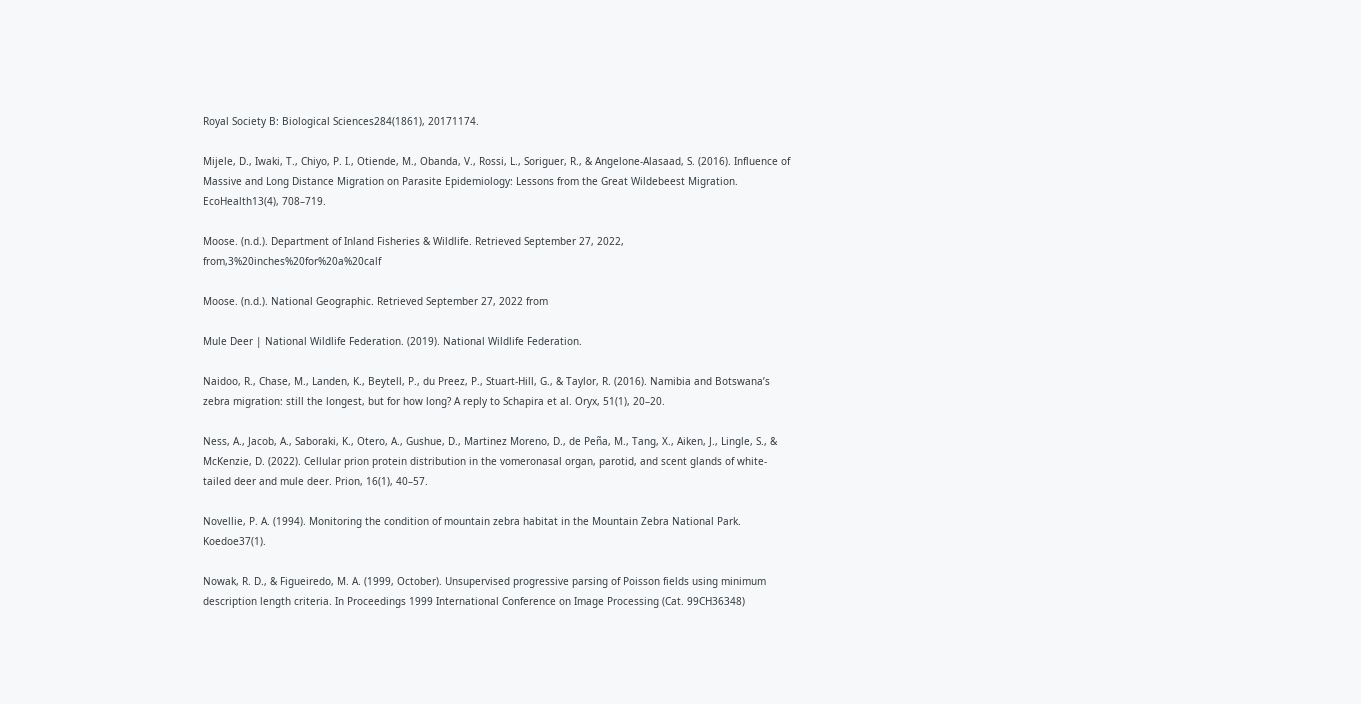Royal Society B: Biological Sciences284(1861), 20171174.

Mijele, D., Iwaki, T., Chiyo, P. I., Otiende, M., Obanda, V., Rossi, L., Soriguer, R., & Angelone-Alasaad, S. (2016). Influence of Massive and Long Distance Migration on Parasite Epidemiology: Lessons from the Great Wildebeest Migration. EcoHealth13(4), 708–719.

Moose. (n.d.). Department of Inland Fisheries & Wildlife. Retrieved September 27, 2022, from,3%20inches%20for%20a%20calf

Moose. (n.d.). National Geographic. Retrieved September 27, 2022 from

Mule Deer | National Wildlife Federation. (2019). National Wildlife Federation.

Naidoo, R., Chase, M., Landen, K., Beytell, P., du Preez, P., Stuart-Hill, G., & Taylor, R. (2016). Namibia and Botswana’s zebra migration: still the longest, but for how long? A reply to Schapira et al. Oryx, 51(1), 20–20.

Ness, A., Jacob, A., Saboraki, K., Otero, A., Gushue, D., Martinez Moreno, D., de Peña, M., Tang, X., Aiken, J., Lingle, S., & McKenzie, D. (2022). Cellular prion protein distribution in the vomeronasal organ, parotid, and scent glands of white-tailed deer and mule deer. Prion, 16(1), 40–57.

Novellie, P. A. (1994). Monitoring the condition of mountain zebra habitat in the Mountain Zebra National Park. Koedoe37(1).

Nowak, R. D., & Figueiredo, M. A. (1999, October). Unsupervised progressive parsing of Poisson fields using minimum description length criteria. In Proceedings 1999 International Conference on Image Processing (Cat. 99CH36348)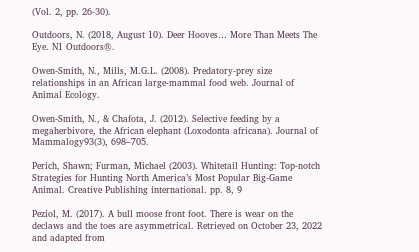(Vol. 2, pp. 26-30).

Outdoors, N. (2018, August 10). Deer Hooves… More Than Meets The Eye. N1 Outdoors®.

Owen-Smith, N., Mills, M.G.L. (2008). Predatory-prey size relationships in an African large-mammal food web. Journal of Animal Ecology.

Owen-Smith, N., & Chafota, J. (2012). Selective feeding by a megaherbivore, the African elephant (Loxodonta africana). Journal of Mammalogy93(3), 698–705.

Perich, Shawn; Furman, Michael (2003). Whitetail Hunting: Top-notch Strategies for Hunting North America’s Most Popular Big-Game Animal. Creative Publishing international. pp. 8, 9

Peziol, M. (2017). A bull moose front foot. There is wear on the declaws and the toes are asymmetrical. Retrieved on October 23, 2022 and adapted from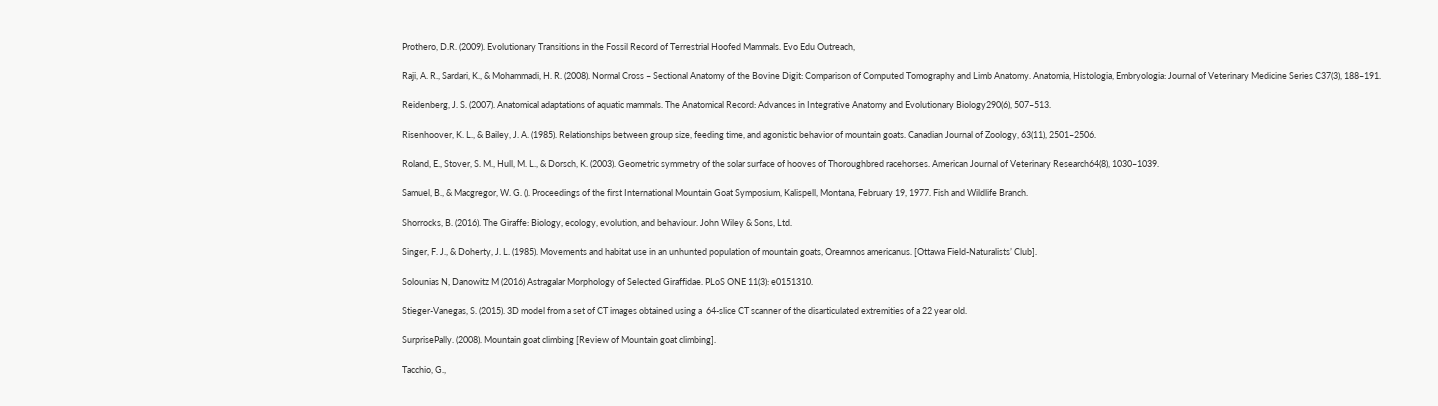Prothero, D.R. (2009). Evolutionary Transitions in the Fossil Record of Terrestrial Hoofed Mammals. Evo Edu Outreach,

Raji, A. R., Sardari, K., & Mohammadi, H. R. (2008). Normal Cross – Sectional Anatomy of the Bovine Digit: Comparison of Computed Tomography and Limb Anatomy. Anatomia, Histologia, Embryologia: Journal of Veterinary Medicine Series C37(3), 188–191.

Reidenberg, J. S. (2007). Anatomical adaptations of aquatic mammals. The Anatomical Record: Advances in Integrative Anatomy and Evolutionary Biology290(6), 507–513.

Risenhoover, K. L., & Bailey, J. A. (1985). Relationships between group size, feeding time, and agonistic behavior of mountain goats. Canadian Journal of Zoology, 63(11), 2501–2506.

Roland, E., Stover, S. M., Hull, M. L., & Dorsch, K. (2003). Geometric symmetry of the solar surface of hooves of Thoroughbred racehorses. American Journal of Veterinary Research64(8), 1030–1039.

Samuel, B., & Macgregor, W. G. (). Proceedings of the first International Mountain Goat Symposium, Kalispell, Montana, February 19, 1977. Fish and Wildlife Branch.

Shorrocks, B. (2016). The Giraffe: Biology, ecology, evolution, and behaviour. John Wiley & Sons, Ltd.

Singer, F. J., & Doherty, J. L. (1985). Movements and habitat use in an unhunted population of mountain goats, Oreamnos americanus. [Ottawa Field-Naturalists’ Club].

Solounias N, Danowitz M (2016) Astragalar Morphology of Selected Giraffidae. PLoS ONE 11(3): e0151310.

Stieger-Vanegas, S. (2015). 3D model from a set of CT images obtained using a  64-slice CT scanner of the disarticulated extremities of a 22 year old.

SurprisePally. (2008). Mountain goat climbing [Review of Mountain goat climbing].

Tacchio, G.,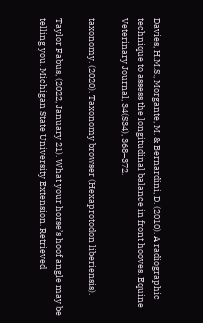Davies, H.M.S., Morgante, M. & Bernardini, D. (2010). A radiographic technique to assess the longitudinal balance in front hooves. Equine Veterinary Journal, 34(S34), 368–372.

taxonomy. (2020). Taxonomy browser (Hexaprotodon liberiensis).

Taylor Fabus, (2022, January 21). What your horse’s hoof angle may be telling you. Michigan State University Extension. Retrieved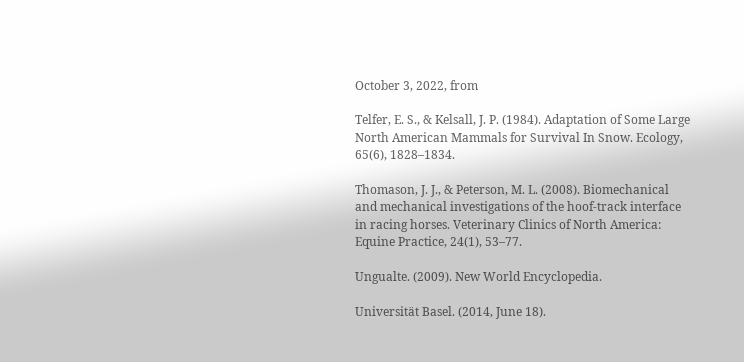October 3, 2022, from

Telfer, E. S., & Kelsall, J. P. (1984). Adaptation of Some Large North American Mammals for Survival In Snow. Ecology, 65(6), 1828–1834.

Thomason, J. J., & Peterson, M. L. (2008). Biomechanical and mechanical investigations of the hoof-track interface in racing horses. Veterinary Clinics of North America: Equine Practice, 24(1), 53–77.

Ungualte. (2009). New World Encyclopedia.

Universität Basel. (2014, June 18).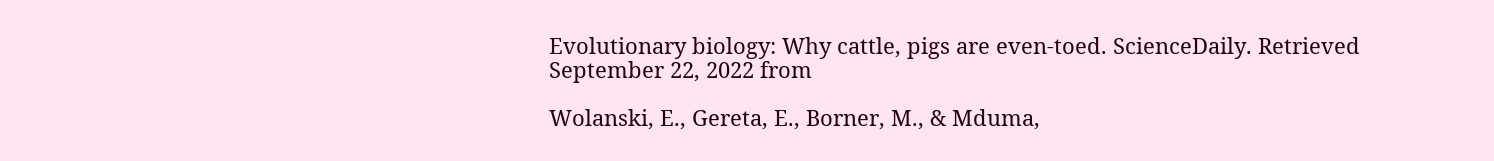Evolutionary biology: Why cattle, pigs are even-toed. ScienceDaily. Retrieved September 22, 2022 from

Wolanski, E., Gereta, E., Borner, M., & Mduma,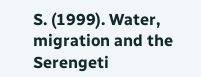S. (1999). Water, migration and the Serengeti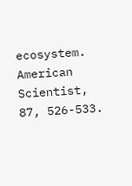ecosystem. American Scientist, 87, 526-533.